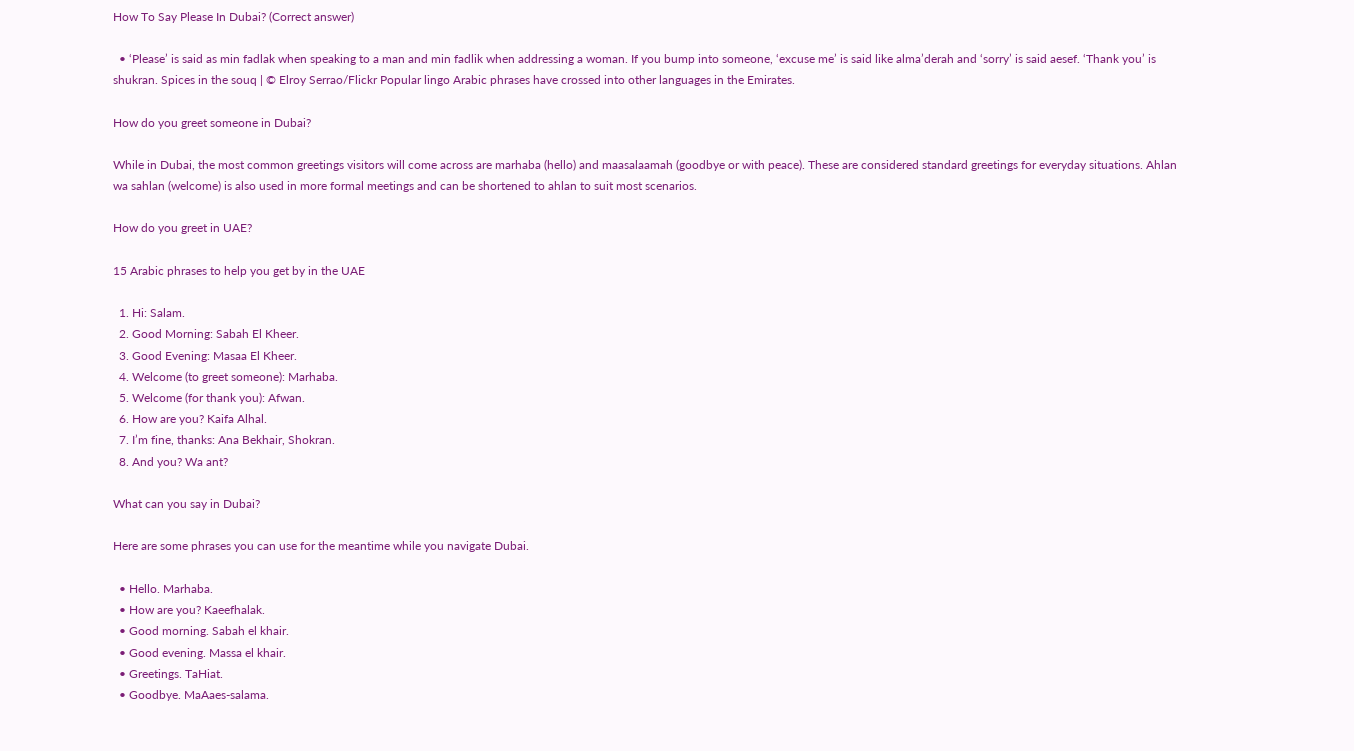How To Say Please In Dubai? (Correct answer)

  • ‘Please’ is said as min fadlak when speaking to a man and min fadlik when addressing a woman. If you bump into someone, ‘excuse me’ is said like alma’derah and ‘sorry’ is said aesef. ‘Thank you’ is shukran. Spices in the souq | © Elroy Serrao/Flickr Popular lingo Arabic phrases have crossed into other languages in the Emirates.

How do you greet someone in Dubai?

While in Dubai, the most common greetings visitors will come across are marhaba (hello) and maasalaamah (goodbye or with peace). These are considered standard greetings for everyday situations. Ahlan wa sahlan (welcome) is also used in more formal meetings and can be shortened to ahlan to suit most scenarios.

How do you greet in UAE?

15 Arabic phrases to help you get by in the UAE

  1. Hi: Salam.
  2. Good Morning: Sabah El Kheer.
  3. Good Evening: Masaa El Kheer.
  4. Welcome (to greet someone): Marhaba.
  5. Welcome (for thank you): Afwan.
  6. How are you? Kaifa Alhal.
  7. I’m fine, thanks: Ana Bekhair, Shokran.
  8. And you? Wa ant?

What can you say in Dubai?

Here are some phrases you can use for the meantime while you navigate Dubai.

  • Hello. Marhaba.
  • How are you? Kaeefhalak.
  • Good morning. Sabah el khair.
  • Good evening. Massa el khair.
  • Greetings. TaHiat.
  • Goodbye. MaAaes-salama.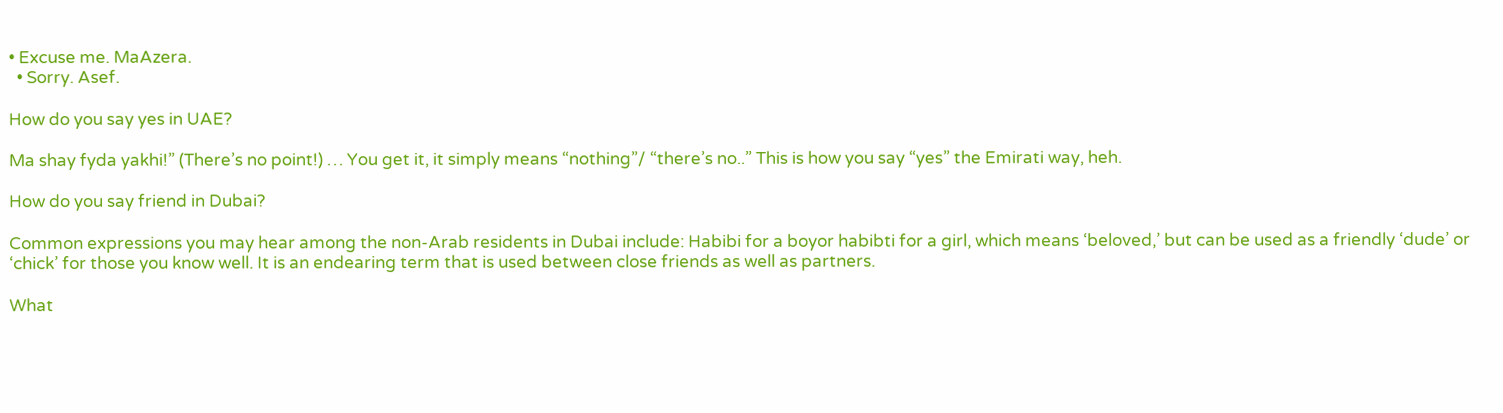• Excuse me. MaAzera.
  • Sorry. Asef.

How do you say yes in UAE?

Ma shay fyda yakhi!” (There’s no point!) … You get it, it simply means “nothing”/ “there’s no..” This is how you say “yes” the Emirati way, heh.

How do you say friend in Dubai?

Common expressions you may hear among the non-Arab residents in Dubai include: Habibi for a boyor habibti for a girl, which means ‘beloved,’ but can be used as a friendly ‘dude’ or ‘chick’ for those you know well. It is an endearing term that is used between close friends as well as partners.

What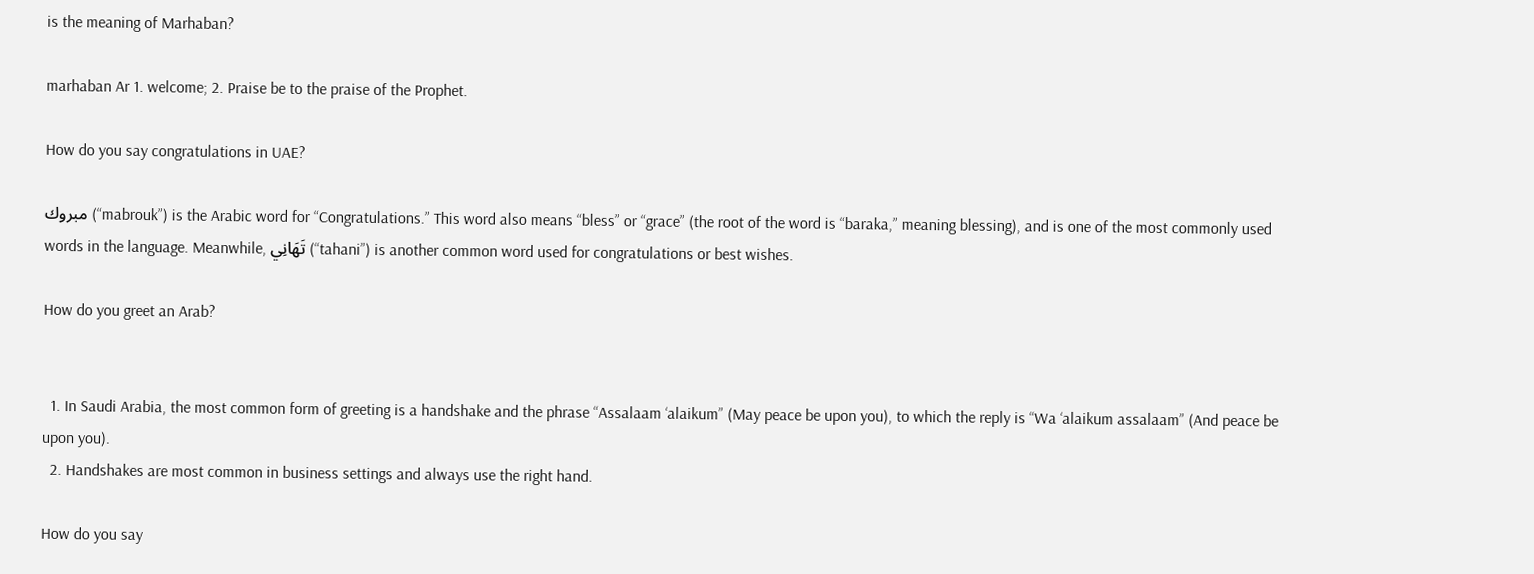is the meaning of Marhaban?

marhaban Ar 1. welcome; 2. Praise be to the praise of the Prophet.

How do you say congratulations in UAE?

مبروك (“mabrouk”) is the Arabic word for “Congratulations.” This word also means “bless” or “grace” (the root of the word is “baraka,” meaning blessing), and is one of the most commonly used words in the language. Meanwhile, تَهَانِي (“tahani”) is another common word used for congratulations or best wishes.

How do you greet an Arab?


  1. In Saudi Arabia, the most common form of greeting is a handshake and the phrase “Assalaam ‘alaikum” (May peace be upon you), to which the reply is “Wa ‘alaikum assalaam” (And peace be upon you).
  2. Handshakes are most common in business settings and always use the right hand.

How do you say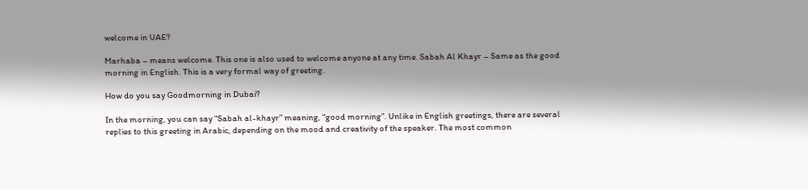welcome in UAE?

Marhaba – means welcome. This one is also used to welcome anyone at any time. Sabah Al Khayr – Same as the good morning in English. This is a very formal way of greeting.

How do you say Goodmorning in Dubai?

In the morning, you can say “Sabah al-khayr” meaning, “good morning”. Unlike in English greetings, there are several replies to this greeting in Arabic, depending on the mood and creativity of the speaker. The most common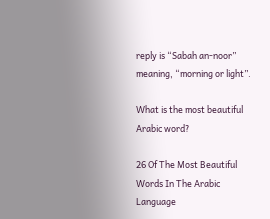reply is “Sabah an-noor” meaning, “morning or light”.

What is the most beautiful Arabic word?

26 Of The Most Beautiful Words In The Arabic Language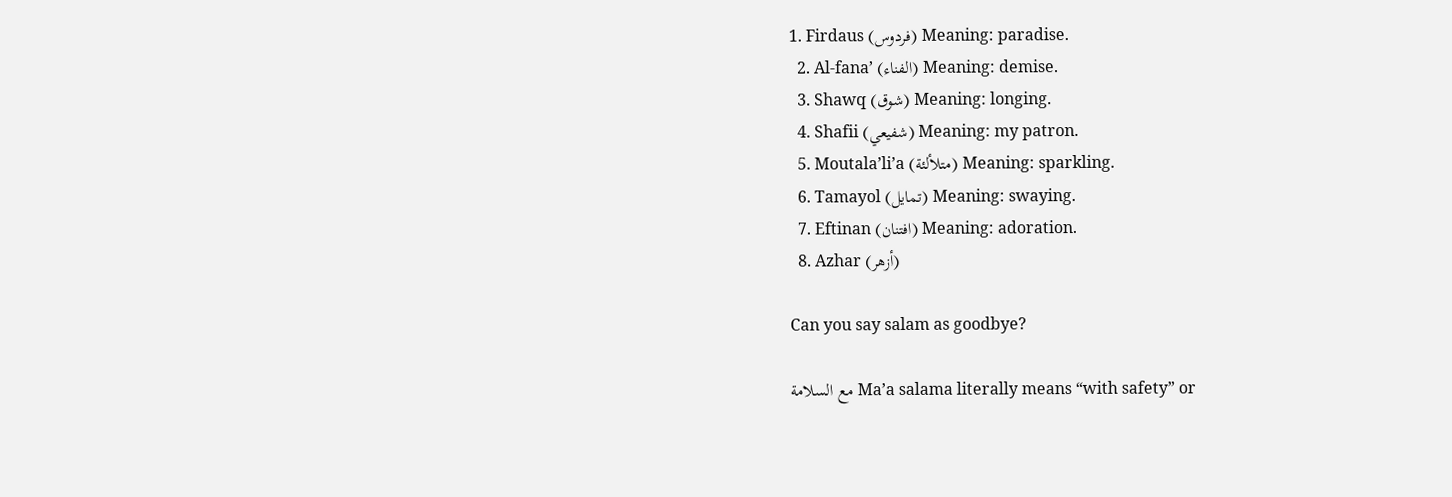1. Firdaus (فردوس) Meaning: paradise.
  2. Al-fana’ (الفناء) Meaning: demise.
  3. Shawq (شوق) Meaning: longing.
  4. Shafii (شفيعي) Meaning: my patron.
  5. Moutala’li’a (متلألئة) Meaning: sparkling.
  6. Tamayol (تمايل) Meaning: swaying.
  7. Eftinan (افتنان) Meaning: adoration.
  8. Azhar (أزهر)

Can you say salam as goodbye?

مع السلامة Ma’a salama literally means “with safety” or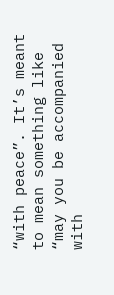“with peace”. It’s meant to mean something like “may you be accompanied with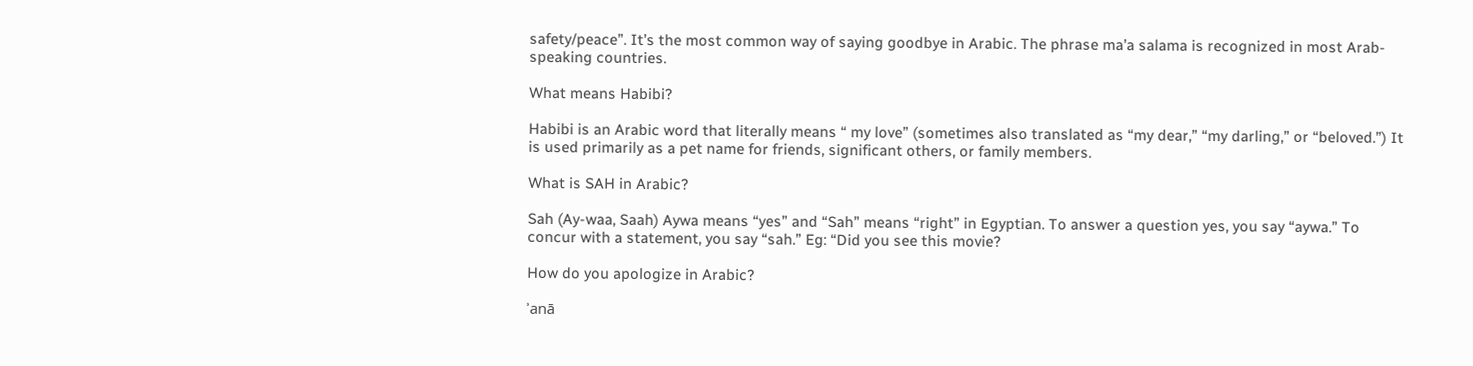safety/peace”. It’s the most common way of saying goodbye in Arabic. The phrase ma’a salama is recognized in most Arab-speaking countries.

What means Habibi?

Habibi is an Arabic word that literally means “ my love” (sometimes also translated as “my dear,” “my darling,” or “beloved.”) It is used primarily as a pet name for friends, significant others, or family members.

What is SAH in Arabic?

Sah (Ay-waa, Saah) Aywa means “yes” and “Sah” means “right” in Egyptian. To answer a question yes, you say “aywa.” To concur with a statement, you say “sah.” Eg: “Did you see this movie?

How do you apologize in Arabic?

ʾanā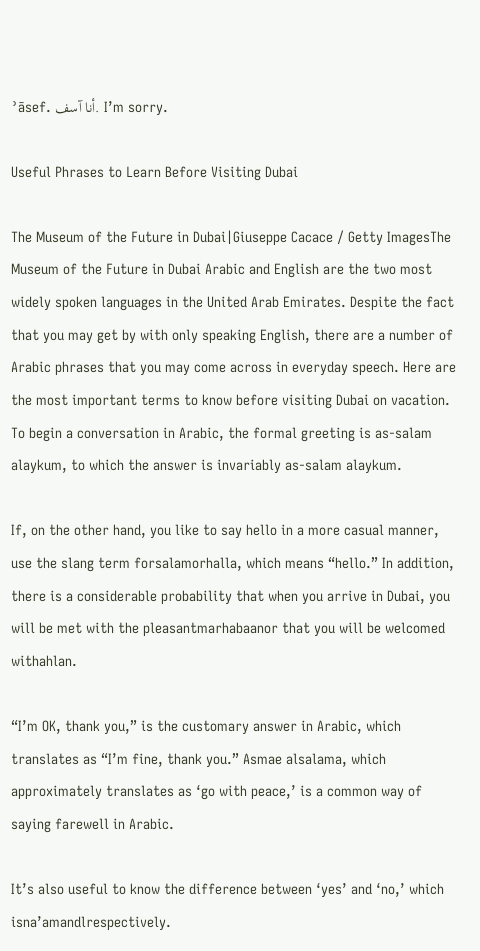ʾāsef. أنا آسف. I’m sorry.

Useful Phrases to Learn Before Visiting Dubai

The Museum of the Future in Dubai|Giuseppe Cacace / Getty ImagesThe Museum of the Future in Dubai Arabic and English are the two most widely spoken languages in the United Arab Emirates. Despite the fact that you may get by with only speaking English, there are a number of Arabic phrases that you may come across in everyday speech. Here are the most important terms to know before visiting Dubai on vacation. To begin a conversation in Arabic, the formal greeting is as-salam alaykum, to which the answer is invariably as-salam alaykum.

If, on the other hand, you like to say hello in a more casual manner, use the slang term forsalamorhalla, which means “hello.” In addition, there is a considerable probability that when you arrive in Dubai, you will be met with the pleasantmarhabaanor that you will be welcomed withahlan.

“I’m OK, thank you,” is the customary answer in Arabic, which translates as “I’m fine, thank you.” Asmae alsalama, which approximately translates as ‘go with peace,’ is a common way of saying farewell in Arabic.

It’s also useful to know the difference between ‘yes’ and ‘no,’ which isna’amandlrespectively.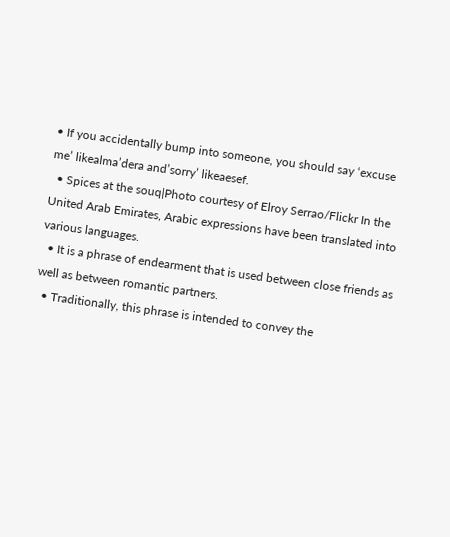• If you accidentally bump into someone, you should say ‘excuse me’ likealma’dera and’sorry’ likeaesef.
  • Spices at the souq|Photo courtesy of Elroy Serrao/Flickr In the United Arab Emirates, Arabic expressions have been translated into various languages.
  • It is a phrase of endearment that is used between close friends as well as between romantic partners.
  • Traditionally, this phrase is intended to convey the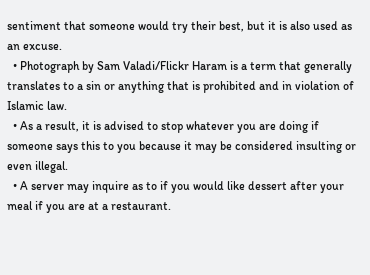sentiment that someone would try their best, but it is also used as an excuse.
  • Photograph by Sam Valadi/Flickr Haram is a term that generally translates to a sin or anything that is prohibited and in violation of Islamic law.
  • As a result, it is advised to stop whatever you are doing if someone says this to you because it may be considered insulting or even illegal.
  • A server may inquire as to if you would like dessert after your meal if you are at a restaurant.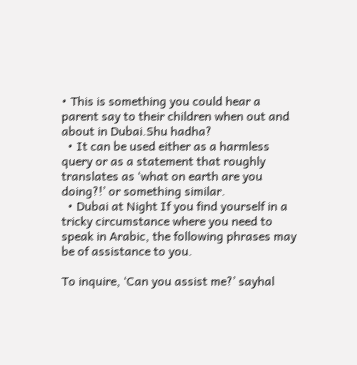• This is something you could hear a parent say to their children when out and about in Dubai.Shu hadha?
  • It can be used either as a harmless query or as a statement that roughly translates as ‘what on earth are you doing?!’ or something similar.
  • Dubai at Night If you find yourself in a tricky circumstance where you need to speak in Arabic, the following phrases may be of assistance to you.

To inquire, ‘Can you assist me?’ sayhal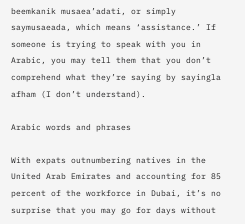beemkanik musaea’adati, or simply saymusaeada, which means ‘assistance.’ If someone is trying to speak with you in Arabic, you may tell them that you don’t comprehend what they’re saying by sayingla afham (I don’t understand).

Arabic words and phrases

With expats outnumbering natives in the United Arab Emirates and accounting for 85 percent of the workforce in Dubai, it’s no surprise that you may go for days without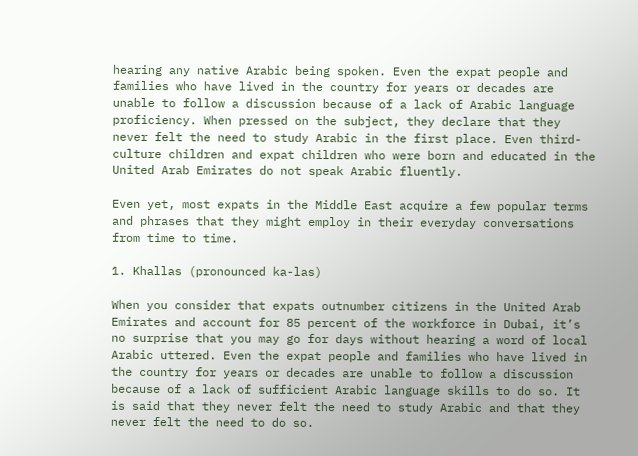hearing any native Arabic being spoken. Even the expat people and families who have lived in the country for years or decades are unable to follow a discussion because of a lack of Arabic language proficiency. When pressed on the subject, they declare that they never felt the need to study Arabic in the first place. Even third-culture children and expat children who were born and educated in the United Arab Emirates do not speak Arabic fluently.

Even yet, most expats in the Middle East acquire a few popular terms and phrases that they might employ in their everyday conversations from time to time.

1. Khallas (pronounced ka-las)

When you consider that expats outnumber citizens in the United Arab Emirates and account for 85 percent of the workforce in Dubai, it’s no surprise that you may go for days without hearing a word of local Arabic uttered. Even the expat people and families who have lived in the country for years or decades are unable to follow a discussion because of a lack of sufficient Arabic language skills to do so. It is said that they never felt the need to study Arabic and that they never felt the need to do so.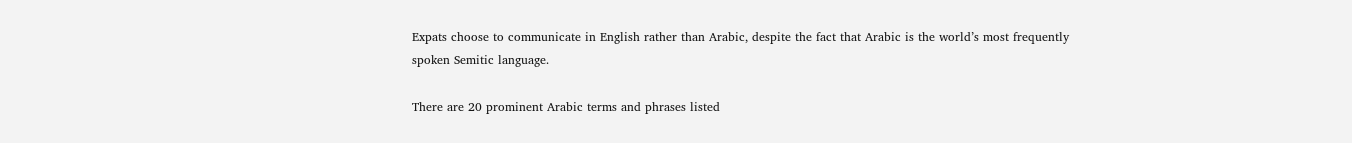Expats choose to communicate in English rather than Arabic, despite the fact that Arabic is the world’s most frequently spoken Semitic language.

There are 20 prominent Arabic terms and phrases listed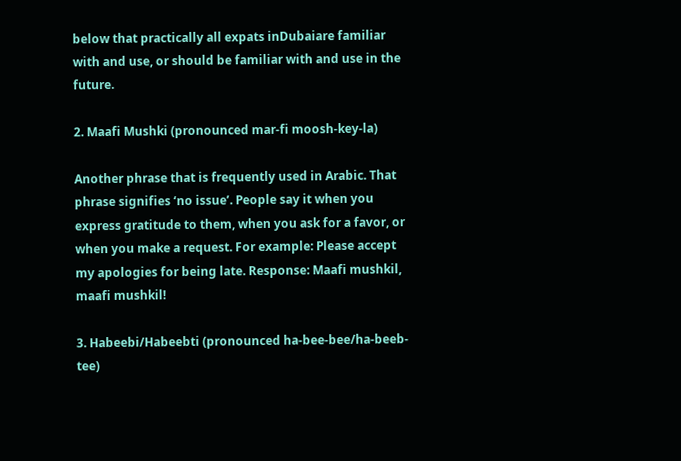below that practically all expats inDubaiare familiar with and use, or should be familiar with and use in the future.

2. Maafi Mushki (pronounced mar-fi moosh-key-la)

Another phrase that is frequently used in Arabic. That phrase signifies ‘no issue’. People say it when you express gratitude to them, when you ask for a favor, or when you make a request. For example: Please accept my apologies for being late. Response: Maafi mushkil, maafi mushkil!

3. Habeebi/Habeebti (pronounced ha-bee-bee/ha-beeb-tee)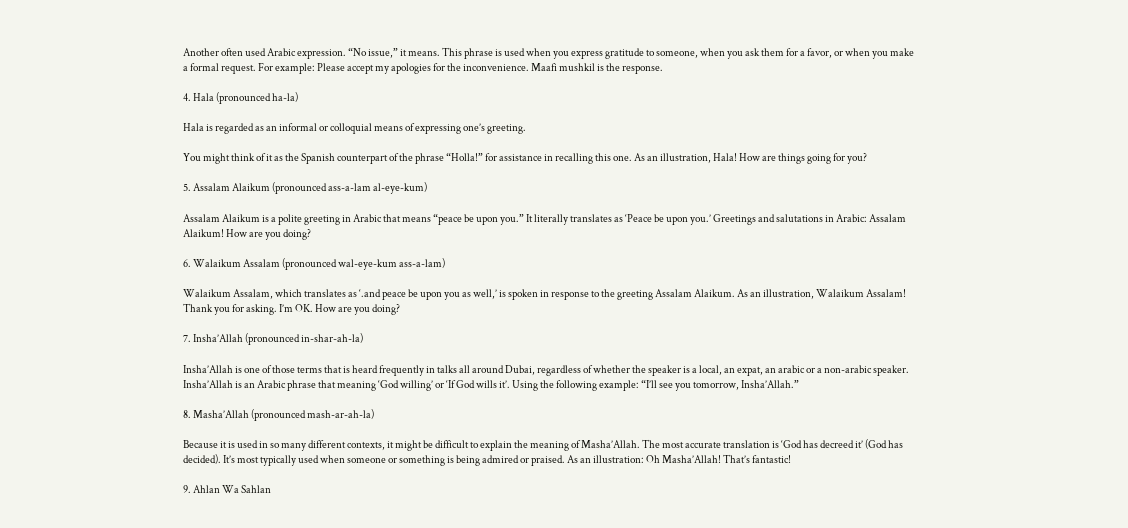Another often used Arabic expression. “No issue,” it means. This phrase is used when you express gratitude to someone, when you ask them for a favor, or when you make a formal request. For example: Please accept my apologies for the inconvenience. Maafi mushkil is the response.

4. Hala (pronounced ha-la)

Hala is regarded as an informal or colloquial means of expressing one’s greeting.

You might think of it as the Spanish counterpart of the phrase “Holla!” for assistance in recalling this one. As an illustration, Hala! How are things going for you?

5. Assalam Alaikum (pronounced ass-a-lam al-eye-kum)

Assalam Alaikum is a polite greeting in Arabic that means “peace be upon you.” It literally translates as ‘Peace be upon you.’ Greetings and salutations in Arabic: Assalam Alaikum! How are you doing?

6. Walaikum Assalam (pronounced wal-eye-kum ass-a-lam)

Walaikum Assalam, which translates as ‘.and peace be upon you as well,’ is spoken in response to the greeting Assalam Alaikum. As an illustration, Walaikum Assalam! Thank you for asking. I’m OK. How are you doing?

7. Insha’Allah (pronounced in-shar-ah-la)

Insha’Allah is one of those terms that is heard frequently in talks all around Dubai, regardless of whether the speaker is a local, an expat, an arabic or a non-arabic speaker. Insha’Allah is an Arabic phrase that meaning ‘God willing’ or ‘If God wills it’. Using the following example: “I’ll see you tomorrow, Insha’Allah.”

8. Masha’Allah (pronounced mash-ar-ah-la)

Because it is used in so many different contexts, it might be difficult to explain the meaning of Masha’Allah. The most accurate translation is ‘God has decreed it’ (God has decided). It’s most typically used when someone or something is being admired or praised. As an illustration: Oh Masha’Allah! That’s fantastic!

9. Ahlan Wa Sahlan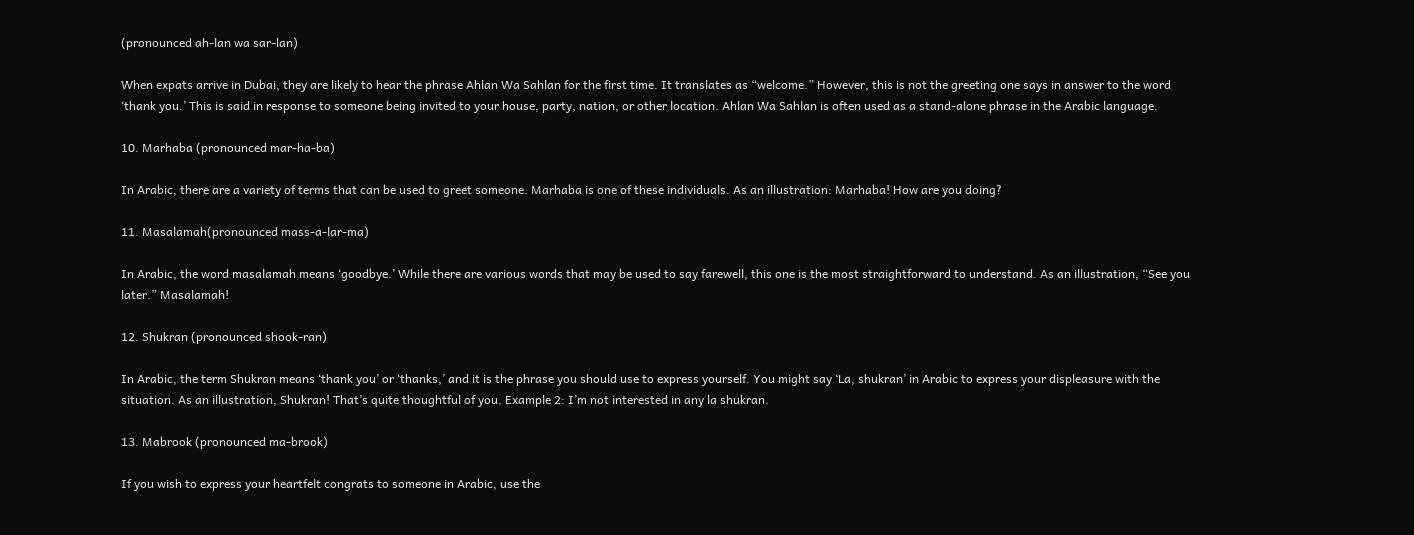(pronounced ah-lan wa sar-lan)

When expats arrive in Dubai, they are likely to hear the phrase Ahlan Wa Sahlan for the first time. It translates as “welcome.” However, this is not the greeting one says in answer to the word ‘thank you.’ This is said in response to someone being invited to your house, party, nation, or other location. Ahlan Wa Sahlan is often used as a stand-alone phrase in the Arabic language.

10. Marhaba (pronounced mar-ha-ba)

In Arabic, there are a variety of terms that can be used to greet someone. Marhaba is one of these individuals. As an illustration: Marhaba! How are you doing?

11. Masalamah(pronounced mass-a-lar-ma)

In Arabic, the word masalamah means ‘goodbye.’ While there are various words that may be used to say farewell, this one is the most straightforward to understand. As an illustration, “See you later.” Masalamah!

12. Shukran (pronounced shook-ran)

In Arabic, the term Shukran means ‘thank you’ or ‘thanks,’ and it is the phrase you should use to express yourself. You might say ‘La, shukran’ in Arabic to express your displeasure with the situation. As an illustration, Shukran! That’s quite thoughtful of you. Example 2: I’m not interested in any la shukran.

13. Mabrook (pronounced ma-brook)

If you wish to express your heartfelt congrats to someone in Arabic, use the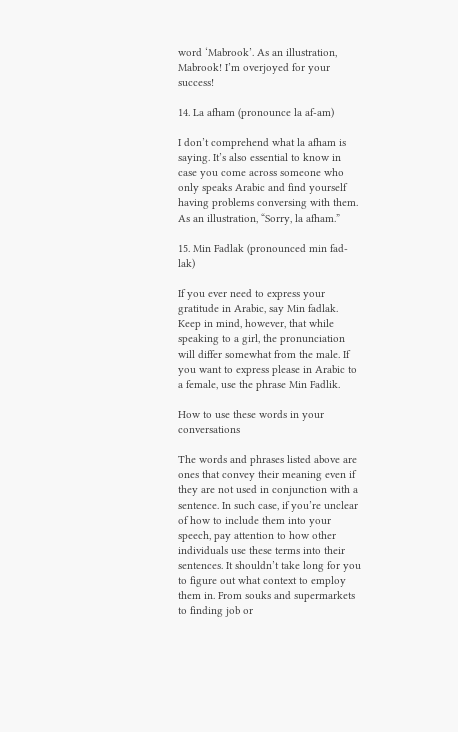word ‘Mabrook’. As an illustration, Mabrook! I’m overjoyed for your success!

14. La afham (pronounce la af-am)

I don’t comprehend what la afham is saying. It’s also essential to know in case you come across someone who only speaks Arabic and find yourself having problems conversing with them. As an illustration, “Sorry, la afham.”

15. Min Fadlak (pronounced min fad-lak)

If you ever need to express your gratitude in Arabic, say Min fadlak. Keep in mind, however, that while speaking to a girl, the pronunciation will differ somewhat from the male. If you want to express please in Arabic to a female, use the phrase Min Fadlik.

How to use these words in your conversations

The words and phrases listed above are ones that convey their meaning even if they are not used in conjunction with a sentence. In such case, if you’re unclear of how to include them into your speech, pay attention to how other individuals use these terms into their sentences. It shouldn’t take long for you to figure out what context to employ them in. From souks and supermarkets to finding job or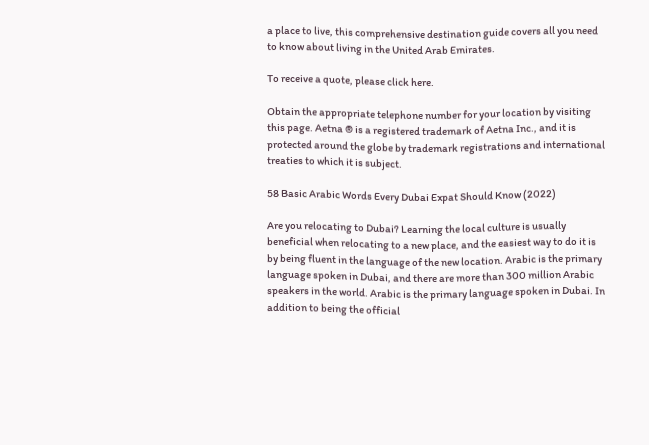a place to live, this comprehensive destination guide covers all you need to know about living in the United Arab Emirates.

To receive a quote, please click here.

Obtain the appropriate telephone number for your location by visiting this page. Aetna ® is a registered trademark of Aetna Inc., and it is protected around the globe by trademark registrations and international treaties to which it is subject.

58 Basic Arabic Words Every Dubai Expat Should Know (2022)

Are you relocating to Dubai? Learning the local culture is usually beneficial when relocating to a new place, and the easiest way to do it is by being fluent in the language of the new location. Arabic is the primary language spoken in Dubai, and there are more than 300 million Arabic speakers in the world. Arabic is the primary language spoken in Dubai. In addition to being the official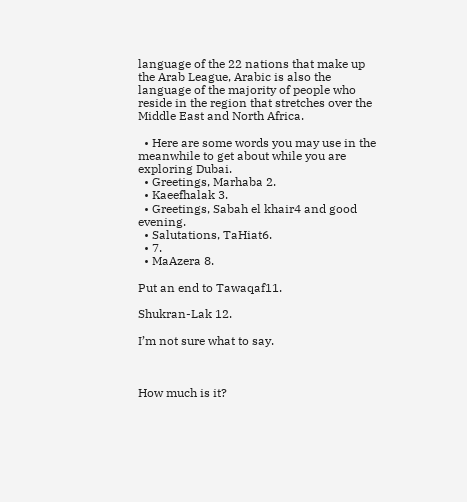language of the 22 nations that make up the Arab League, Arabic is also the language of the majority of people who reside in the region that stretches over the Middle East and North Africa.

  • Here are some words you may use in the meanwhile to get about while you are exploring Dubai.
  • Greetings, Marhaba 2.
  • Kaeefhalak 3.
  • Greetings, Sabah el khair4 and good evening.
  • Salutations, TaHiat6.
  • 7.
  • MaAzera 8.

Put an end to Tawaqaf11.

Shukran-Lak 12.

I’m not sure what to say.



How much is it?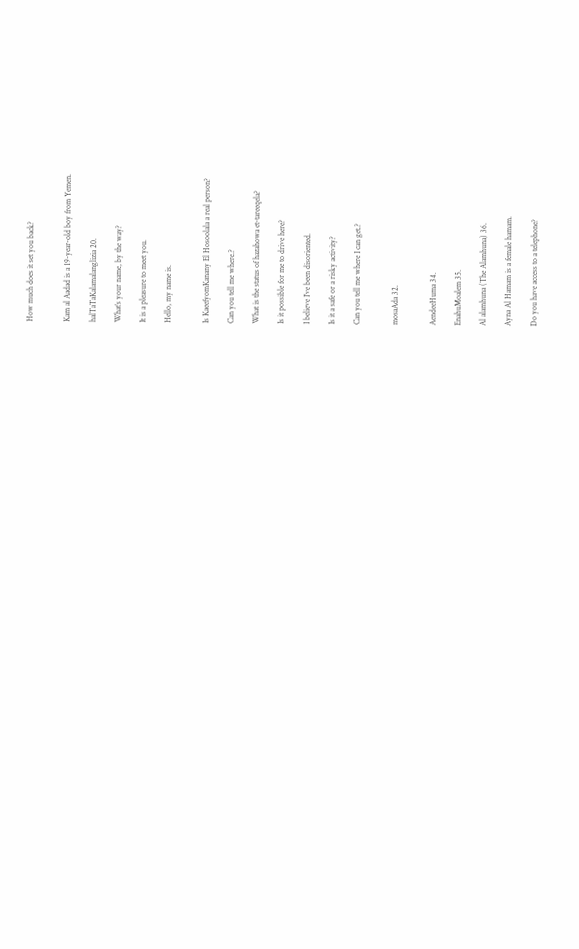How much does it set you back?


Kam al Aadad is a 19-year-old boy from Yemen.

halTaTaKalamalanglizia 20.

What’s your name, by the way?

It is a pleasure to meet you.

Hello, my name is.


Is KaeefyomKanany El Hosoolala a real person?

Can you tell me where.?

What is the status of hazahowa et-tareeqela?

Is it possible for me to drive here?

I believe I’ve been disoriented.

Is it a safe or a risky activity?

Can you tell me where I can get.?


mosaAda 32.


AendeeHuma 34.

EnahuMoalem 35.

Al alamhuna (The Alamhuna) 36.

Ayna Al Hamam is a female hamam.

Do you have access to a telephone?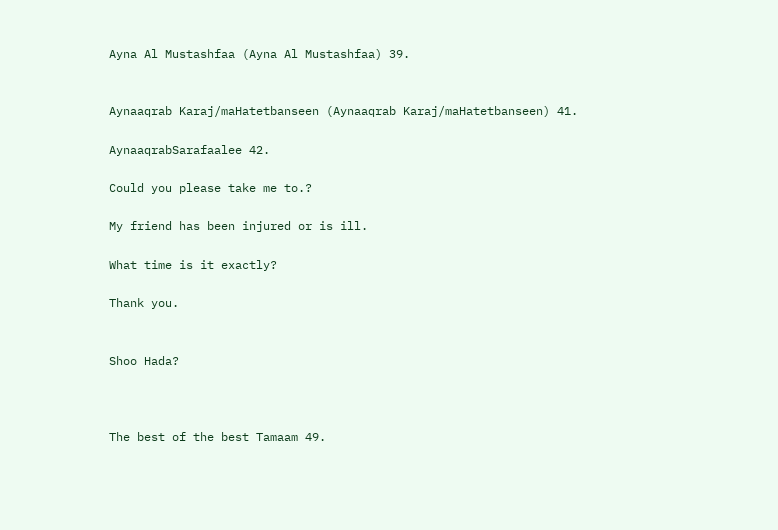Ayna Al Mustashfaa (Ayna Al Mustashfaa) 39.


Aynaaqrab Karaj/maHatetbanseen (Aynaaqrab Karaj/maHatetbanseen) 41.

AynaaqrabSarafaalee 42.

Could you please take me to.?

My friend has been injured or is ill.

What time is it exactly?

Thank you.


Shoo Hada?



The best of the best Tamaam 49.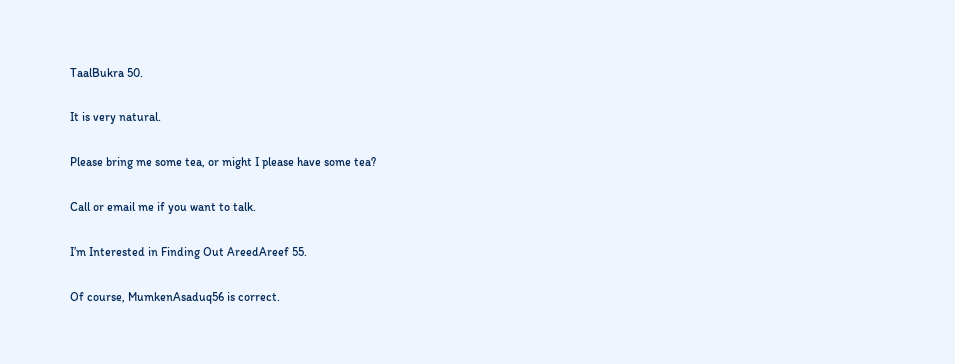TaalBukra 50.

It is very natural.

Please bring me some tea, or might I please have some tea?

Call or email me if you want to talk.

I’m Interested in Finding Out AreedAreef 55.

Of course, MumkenAsaduq56 is correct.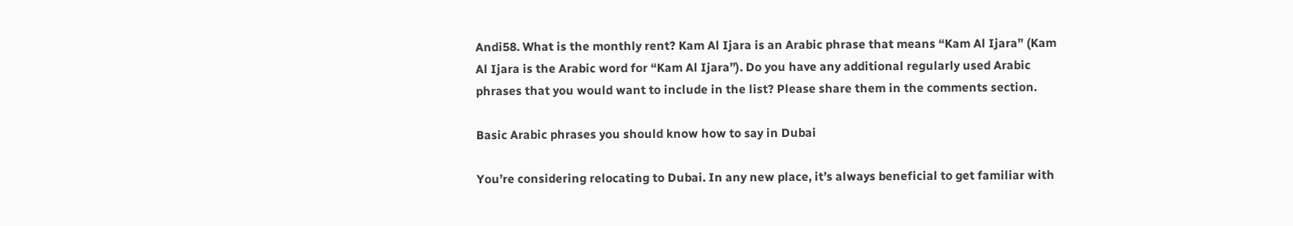Andi58. What is the monthly rent? Kam Al Ijara is an Arabic phrase that means “Kam Al Ijara” (Kam Al Ijara is the Arabic word for “Kam Al Ijara”). Do you have any additional regularly used Arabic phrases that you would want to include in the list? Please share them in the comments section.

Basic Arabic phrases you should know how to say in Dubai

You’re considering relocating to Dubai. In any new place, it’s always beneficial to get familiar with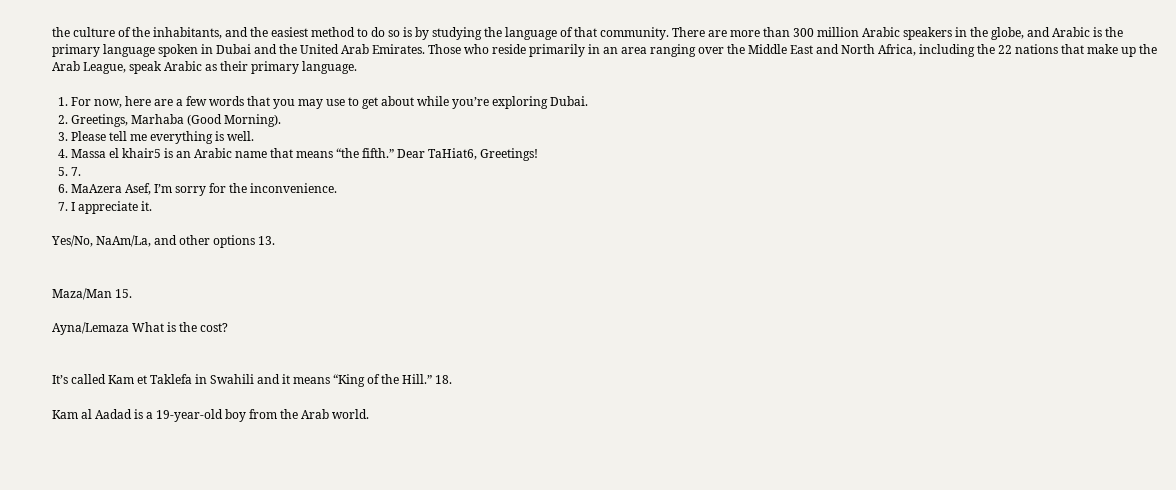the culture of the inhabitants, and the easiest method to do so is by studying the language of that community. There are more than 300 million Arabic speakers in the globe, and Arabic is the primary language spoken in Dubai and the United Arab Emirates. Those who reside primarily in an area ranging over the Middle East and North Africa, including the 22 nations that make up the Arab League, speak Arabic as their primary language.

  1. For now, here are a few words that you may use to get about while you’re exploring Dubai.
  2. Greetings, Marhaba (Good Morning).
  3. Please tell me everything is well.
  4. Massa el khair5 is an Arabic name that means “the fifth.” Dear TaHiat6, Greetings!
  5. 7.
  6. MaAzera Asef, I’m sorry for the inconvenience.
  7. I appreciate it.

Yes/No, NaAm/La, and other options 13.


Maza/Man 15.

Ayna/Lemaza What is the cost?


It’s called Kam et Taklefa in Swahili and it means “King of the Hill.” 18.

Kam al Aadad is a 19-year-old boy from the Arab world.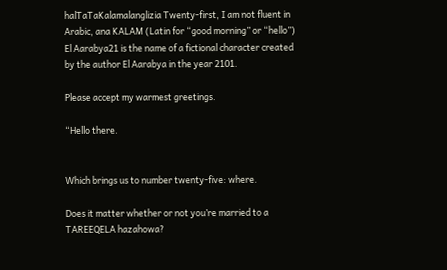halTaTaKalamalanglizia Twenty-first, I am not fluent in Arabic, ana KALAM (Latin for “good morning” or “hello”) El Aarabya21 is the name of a fictional character created by the author El Aarabya in the year 2101.

Please accept my warmest greetings.

“Hello there.


Which brings us to number twenty-five: where.

Does it matter whether or not you’re married to a TAREEQELA hazahowa?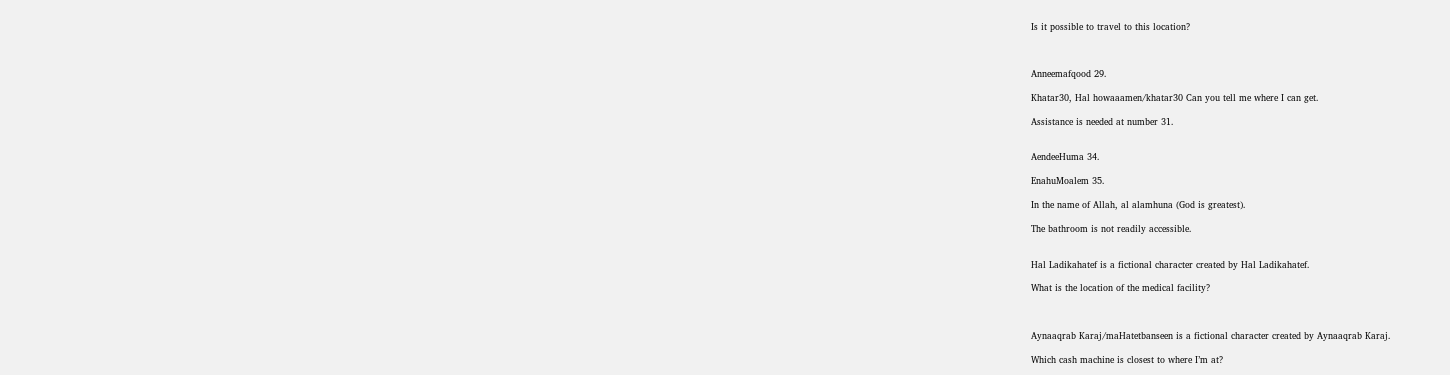Is it possible to travel to this location?



Anneemafqood 29.

Khatar30, Hal howaaamen/khatar30 Can you tell me where I can get.

Assistance is needed at number 31.


AendeeHuma 34.

EnahuMoalem 35.

In the name of Allah, al alamhuna (God is greatest).

The bathroom is not readily accessible.


Hal Ladikahatef is a fictional character created by Hal Ladikahatef.

What is the location of the medical facility?



Aynaaqrab Karaj/maHatetbanseen is a fictional character created by Aynaaqrab Karaj.

Which cash machine is closest to where I’m at?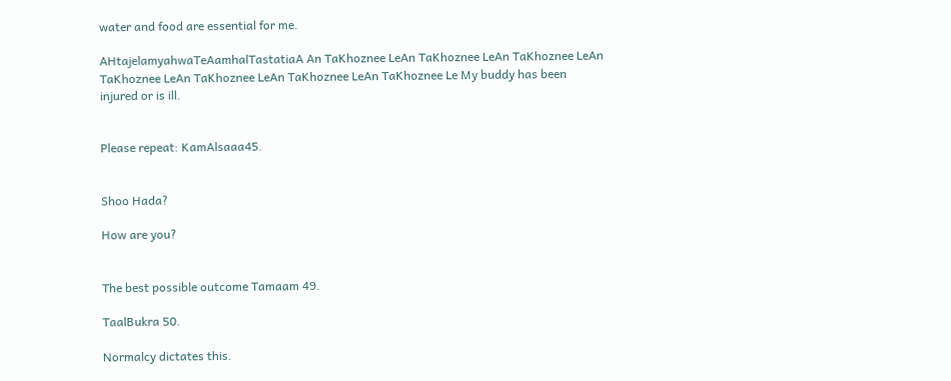water and food are essential for me.

AHtajelamyahwaTeAamhalTastatiaA An TaKhoznee LeAn TaKhoznee LeAn TaKhoznee LeAn TaKhoznee LeAn TaKhoznee LeAn TaKhoznee LeAn TaKhoznee Le My buddy has been injured or is ill.


Please repeat: KamAlsaaa45.


Shoo Hada?

How are you?


The best possible outcome Tamaam 49.

TaalBukra 50.

Normalcy dictates this.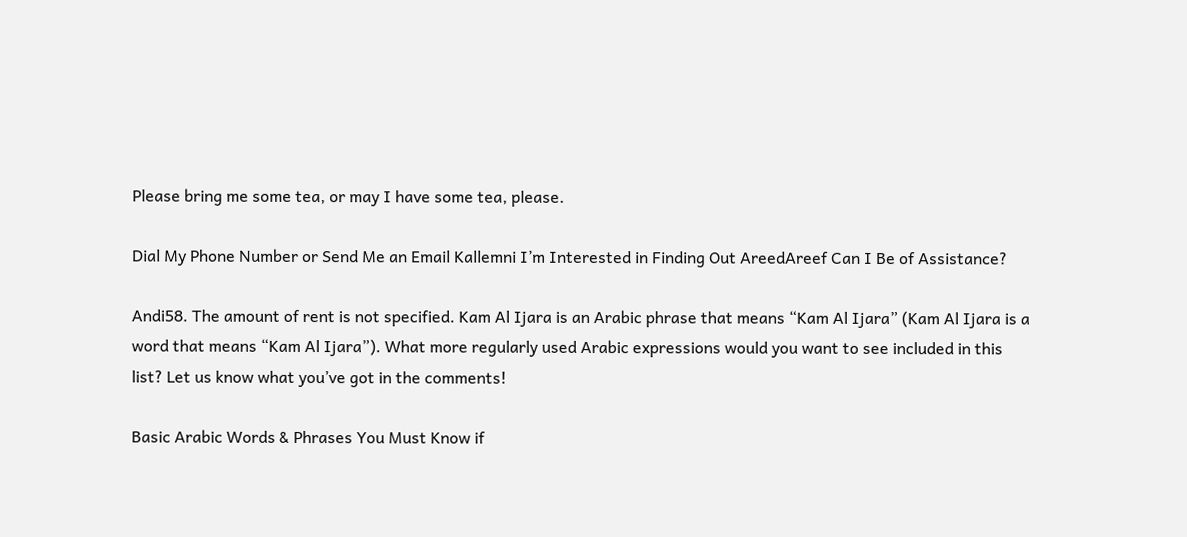Please bring me some tea, or may I have some tea, please.

Dial My Phone Number or Send Me an Email Kallemni I’m Interested in Finding Out AreedAreef Can I Be of Assistance?

Andi58. The amount of rent is not specified. Kam Al Ijara is an Arabic phrase that means “Kam Al Ijara” (Kam Al Ijara is a word that means “Kam Al Ijara”). What more regularly used Arabic expressions would you want to see included in this list? Let us know what you’ve got in the comments!

Basic Arabic Words & Phrases You Must Know if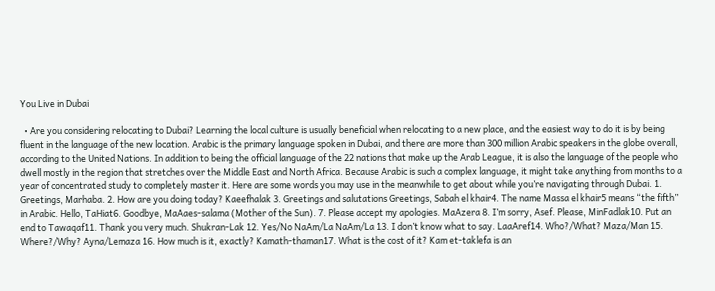You Live in Dubai

  • Are you considering relocating to Dubai? Learning the local culture is usually beneficial when relocating to a new place, and the easiest way to do it is by being fluent in the language of the new location. Arabic is the primary language spoken in Dubai, and there are more than 300 million Arabic speakers in the globe overall, according to the United Nations. In addition to being the official language of the 22 nations that make up the Arab League, it is also the language of the people who dwell mostly in the region that stretches over the Middle East and North Africa. Because Arabic is such a complex language, it might take anything from months to a year of concentrated study to completely master it. Here are some words you may use in the meanwhile to get about while you’re navigating through Dubai. 1. Greetings, Marhaba. 2. How are you doing today? Kaeefhalak 3. Greetings and salutations Greetings, Sabah el khair4. The name Massa el khair5 means “the fifth” in Arabic. Hello, TaHiat6. Goodbye, MaAaes-salama (Mother of the Sun). 7. Please accept my apologies. MaAzera 8. I’m sorry, Asef. Please, MinFadlak10. Put an end to Tawaqaf11. Thank you very much. Shukran-Lak 12. Yes/No NaAm/La NaAm/La 13. I don’t know what to say. LaaAref14. Who?/What? Maza/Man 15. Where?/Why? Ayna/Lemaza 16. How much is it, exactly? Kamath-thaman17. What is the cost of it? Kam et-taklefa is an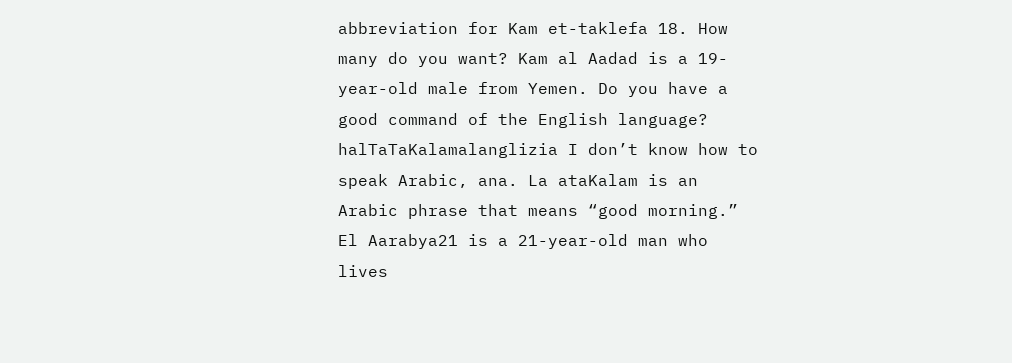abbreviation for Kam et-taklefa 18. How many do you want? Kam al Aadad is a 19-year-old male from Yemen. Do you have a good command of the English language? halTaTaKalamalanglizia I don’t know how to speak Arabic, ana. La ataKalam is an Arabic phrase that means “good morning.” El Aarabya21 is a 21-year-old man who lives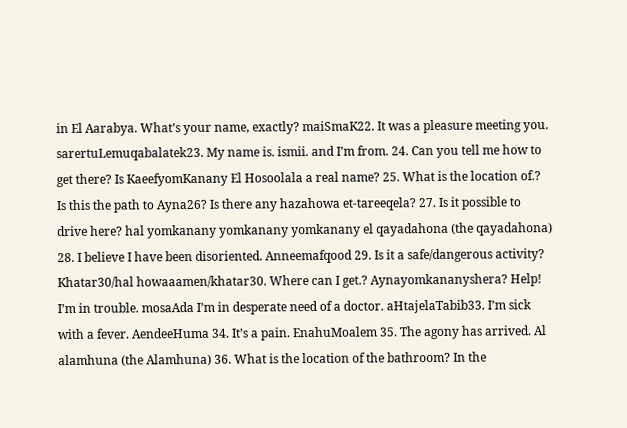in El Aarabya. What’s your name, exactly? maiSmaK22. It was a pleasure meeting you. sarertuLemuqabalatek23. My name is. ismii. and I’m from. 24. Can you tell me how to get there? Is KaeefyomKanany El Hosoolala a real name? 25. What is the location of.? Is this the path to Ayna26? Is there any hazahowa et-tareeqela? 27. Is it possible to drive here? hal yomkanany yomkanany yomkanany el qayadahona (the qayadahona) 28. I believe I have been disoriented. Anneemafqood 29. Is it a safe/dangerous activity? Khatar30/hal howaaamen/khatar30. Where can I get.? Aynayomkananyshera? Help! I’m in trouble. mosaAda I’m in desperate need of a doctor. aHtajelaTabib33. I’m sick with a fever. AendeeHuma 34. It’s a pain. EnahuMoalem 35. The agony has arrived. Al alamhuna (the Alamhuna) 36. What is the location of the bathroom? In the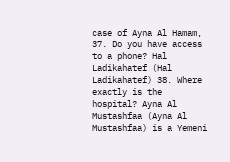case of Ayna Al Hamam, 37. Do you have access to a phone? Hal Ladikahatef (Hal Ladikahatef) 38. Where exactly is the hospital? Ayna Al Mustashfaa (Ayna Al Mustashfaa) is a Yemeni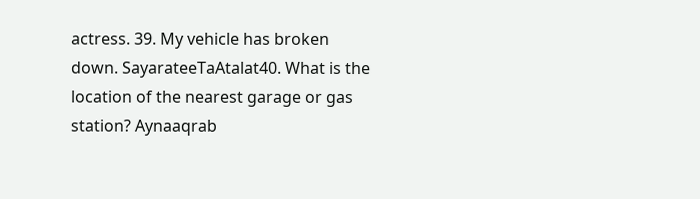actress. 39. My vehicle has broken down. SayarateeTaAtalat40. What is the location of the nearest garage or gas station? Aynaaqrab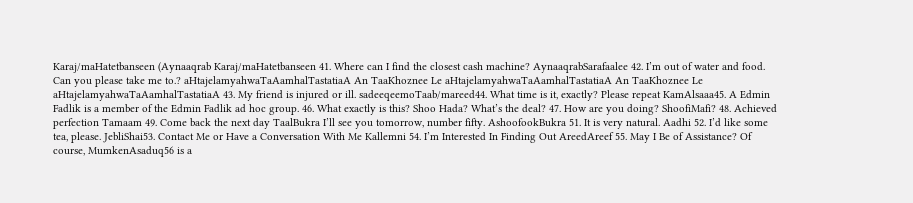Karaj/maHatetbanseen (Aynaaqrab Karaj/maHatetbanseen 41. Where can I find the closest cash machine? AynaaqrabSarafaalee 42. I’m out of water and food. Can you please take me to.? aHtajelamyahwaTaAamhalTastatiaA An TaaKhoznee Le aHtajelamyahwaTaAamhalTastatiaA An TaaKhoznee Le aHtajelamyahwaTaAamhalTastatiaA 43. My friend is injured or ill. sadeeqeemoTaab/mareed44. What time is it, exactly? Please repeat KamAlsaaa45. A Edmin Fadlik is a member of the Edmin Fadlik ad hoc group. 46. What exactly is this? Shoo Hada? What’s the deal? 47. How are you doing? ShoofiMafi? 48. Achieved perfection Tamaam 49. Come back the next day TaalBukra I’ll see you tomorrow, number fifty. AshoofookBukra 51. It is very natural. Aadhi 52. I’d like some tea, please. JebliShai53. Contact Me or Have a Conversation With Me Kallemni 54. I’m Interested In Finding Out AreedAreef 55. May I Be of Assistance? Of course, MumkenAsaduq56 is a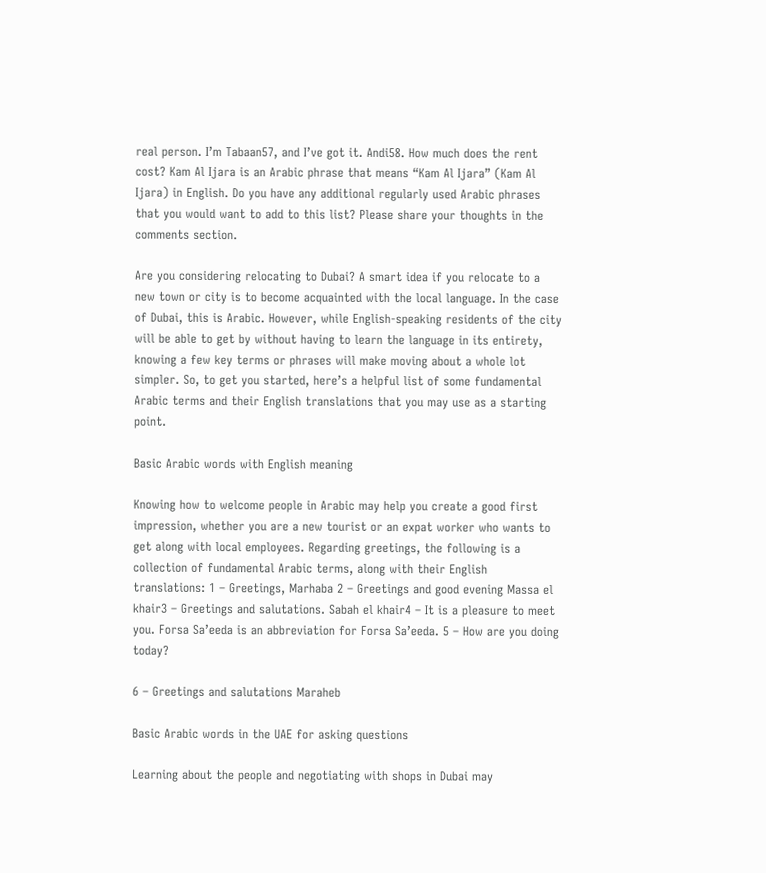real person. I’m Tabaan57, and I’ve got it. Andi58. How much does the rent cost? Kam Al Ijara is an Arabic phrase that means “Kam Al Ijara” (Kam Al Ijara) in English. Do you have any additional regularly used Arabic phrases that you would want to add to this list? Please share your thoughts in the comments section.

Are you considering relocating to Dubai? A smart idea if you relocate to a new town or city is to become acquainted with the local language. In the case of Dubai, this is Arabic. However, while English-speaking residents of the city will be able to get by without having to learn the language in its entirety, knowing a few key terms or phrases will make moving about a whole lot simpler. So, to get you started, here’s a helpful list of some fundamental Arabic terms and their English translations that you may use as a starting point.

Basic Arabic words with English meaning

Knowing how to welcome people in Arabic may help you create a good first impression, whether you are a new tourist or an expat worker who wants to get along with local employees. Regarding greetings, the following is a collection of fundamental Arabic terms, along with their English translations: 1 – Greetings, Marhaba 2 – Greetings and good evening Massa el khair3 – Greetings and salutations. Sabah el khair4 – It is a pleasure to meet you. Forsa Sa’eeda is an abbreviation for Forsa Sa’eeda. 5 – How are you doing today?

6 – Greetings and salutations Maraheb

Basic Arabic words in the UAE for asking questions

Learning about the people and negotiating with shops in Dubai may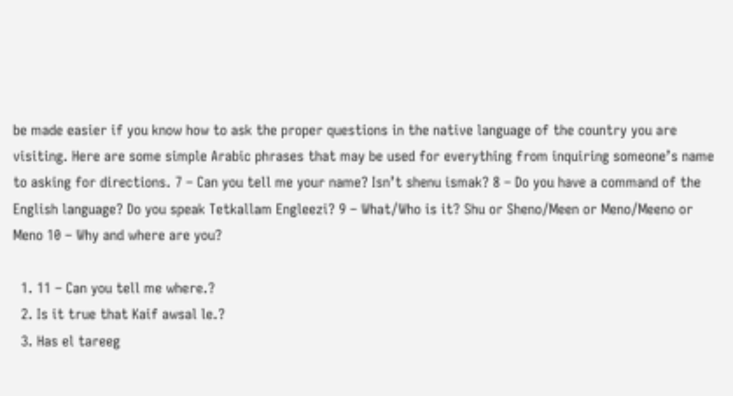be made easier if you know how to ask the proper questions in the native language of the country you are visiting. Here are some simple Arabic phrases that may be used for everything from inquiring someone’s name to asking for directions. 7 – Can you tell me your name? Isn’t shenu ismak? 8 – Do you have a command of the English language? Do you speak Tetkallam Engleezi? 9 – What/Who is it? Shu or Sheno/Meen or Meno/Meeno or Meno 10 – Why and where are you?

  1. 11 – Can you tell me where.?
  2. Is it true that Kaif awsal le.?
  3. Has el tareeg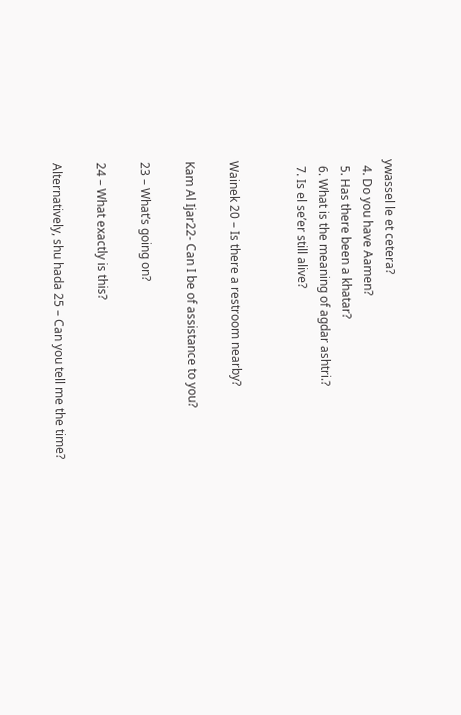ywassel le et cetera?
  4. Do you have Aamen?
  5. Has there been a khatar?
  6. What is the meaning of agdar ashtri.?
  7. Is el se’er still alive?


Wainek 20 – Is there a restroom nearby?

Kam Al Ijar22- Can I be of assistance to you?

23 – What’s going on?

24 – What exactly is this?

Alternatively, shu hada 25 – Can you tell me the time?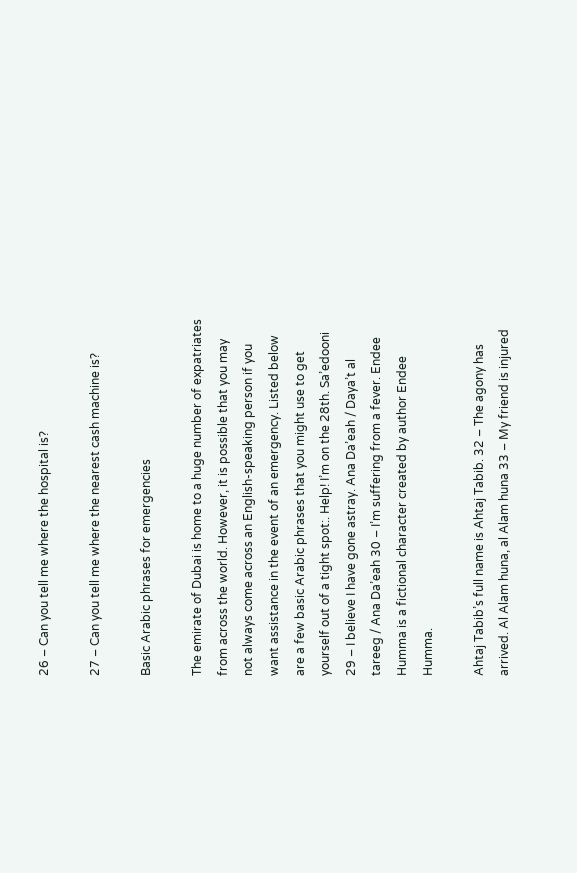26 – Can you tell me where the hospital is?

27 – Can you tell me where the nearest cash machine is?

Basic Arabic phrases for emergencies

The emirate of Dubai is home to a huge number of expatriates from across the world. However, it is possible that you may not always come across an English-speaking person if you want assistance in the event of an emergency. Listed below are a few basic Arabic phrases that you might use to get yourself out of a tight spot:. Help! I’m on the 28th. Sa’edooni 29 – I believe I have gone astray. Ana Da’eah / Daya’t al tareeg / Ana Da’eah 30 – I’m suffering from a fever. Endee Humma is a fictional character created by author Endee Humma.

Ahtaj Tabib’s full name is Ahtaj Tabib. 32 – The agony has arrived. Al Alam huna, al Alam huna 33 – My friend is injured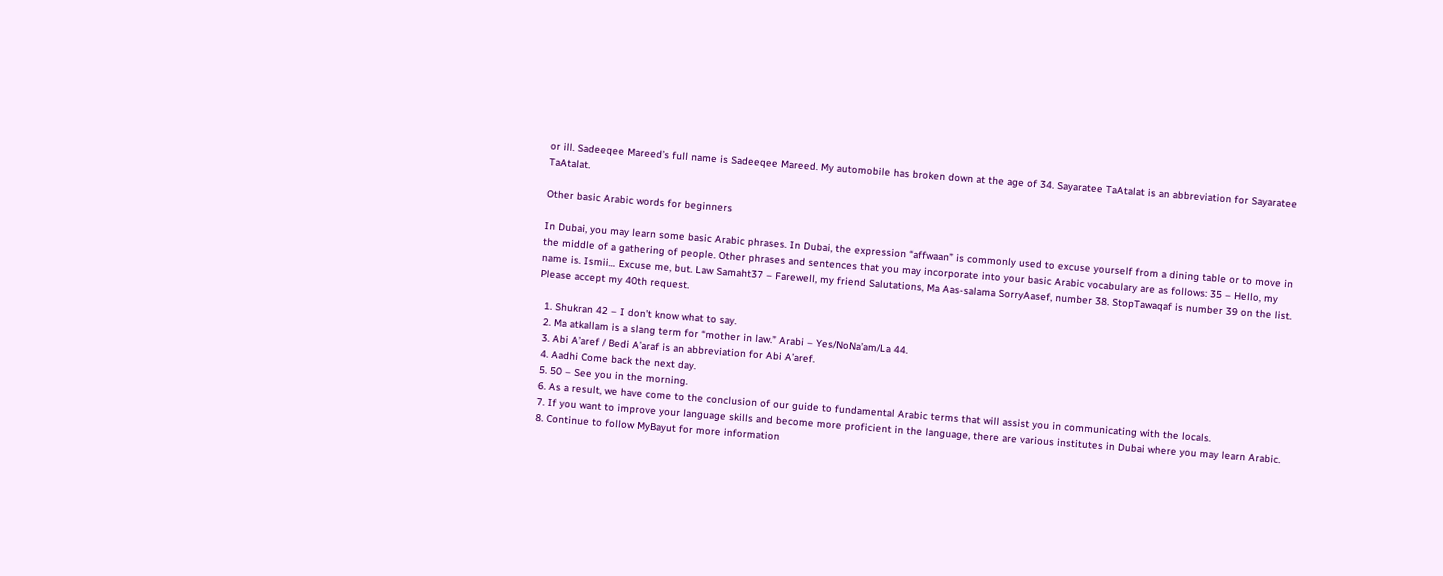or ill. Sadeeqee Mareed’s full name is Sadeeqee Mareed. My automobile has broken down at the age of 34. Sayaratee TaAtalat is an abbreviation for Sayaratee TaAtalat.

Other basic Arabic words for beginners

In Dubai, you may learn some basic Arabic phrases. In Dubai, the expression “affwaan” is commonly used to excuse yourself from a dining table or to move in the middle of a gathering of people. Other phrases and sentences that you may incorporate into your basic Arabic vocabulary are as follows: 35 – Hello, my name is. Ismii… Excuse me, but. Law Samaht37 – Farewell, my friend Salutations, Ma Aas-salama SorryAasef, number 38. StopTawaqaf is number 39 on the list. Please accept my 40th request.

  1. Shukran 42 – I don’t know what to say.
  2. Ma atkallam is a slang term for “mother in law.” Arabi – Yes/NoNa’am/La 44.
  3. Abi A’aref / Bedi A’araf is an abbreviation for Abi A’aref.
  4. Aadhi Come back the next day.
  5. 50 – See you in the morning.
  6. As a result, we have come to the conclusion of our guide to fundamental Arabic terms that will assist you in communicating with the locals.
  7. If you want to improve your language skills and become more proficient in the language, there are various institutes in Dubai where you may learn Arabic.
  8. Continue to follow MyBayut for more information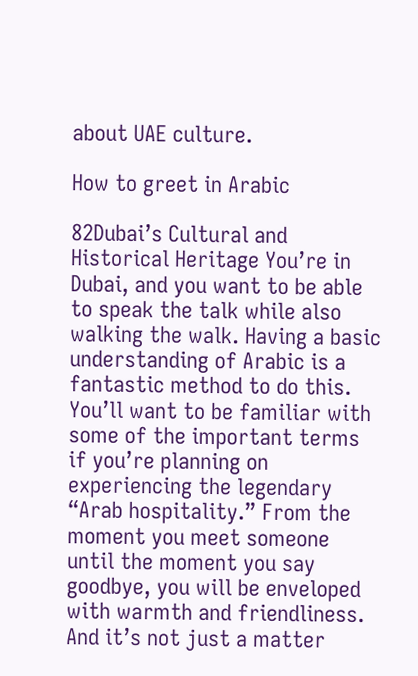about UAE culture.

How to greet in Arabic

82Dubai’s Cultural and Historical Heritage You’re in Dubai, and you want to be able to speak the talk while also walking the walk. Having a basic understanding of Arabic is a fantastic method to do this. You’ll want to be familiar with some of the important terms if you’re planning on experiencing the legendary “Arab hospitality.” From the moment you meet someone until the moment you say goodbye, you will be enveloped with warmth and friendliness. And it’s not just a matter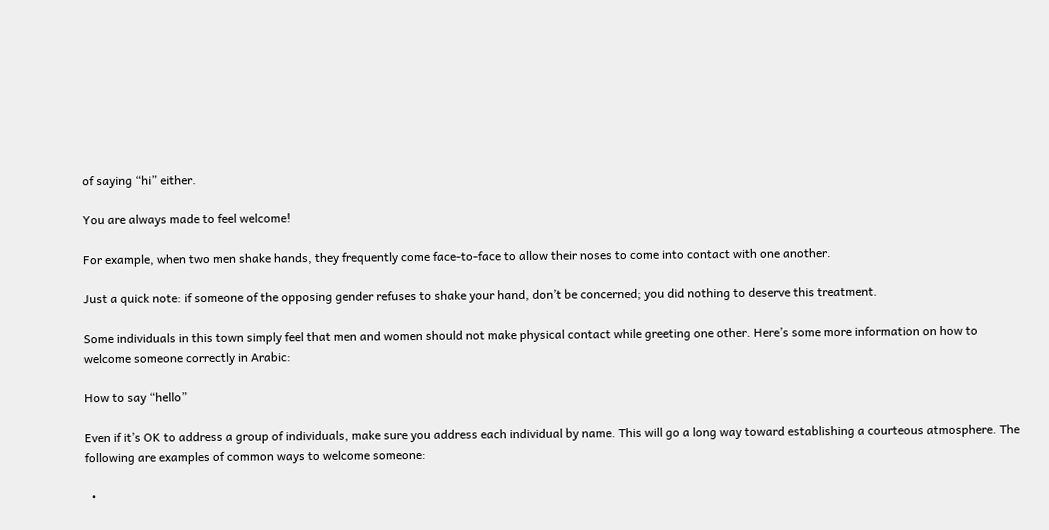of saying “hi” either.

You are always made to feel welcome!

For example, when two men shake hands, they frequently come face-to-face to allow their noses to come into contact with one another.

Just a quick note: if someone of the opposing gender refuses to shake your hand, don’t be concerned; you did nothing to deserve this treatment.

Some individuals in this town simply feel that men and women should not make physical contact while greeting one other. Here’s some more information on how to welcome someone correctly in Arabic:

How to say “hello”

Even if it’s OK to address a group of individuals, make sure you address each individual by name. This will go a long way toward establishing a courteous atmosphere. The following are examples of common ways to welcome someone:

  •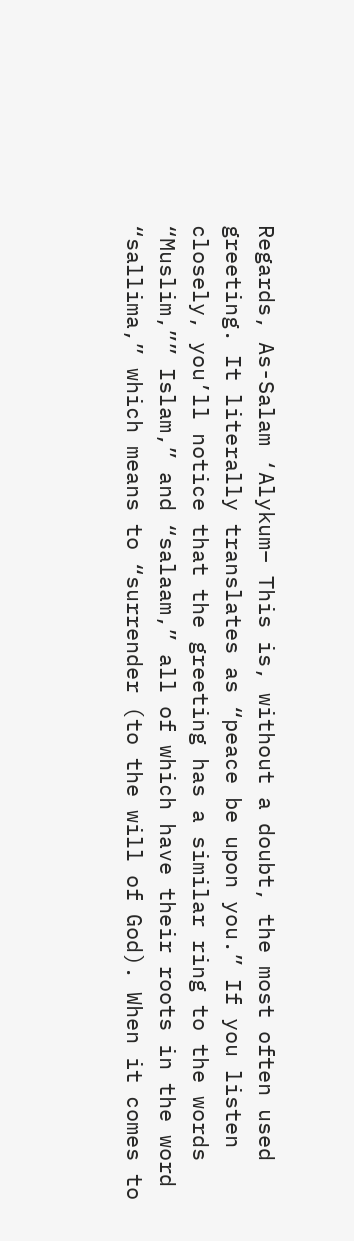Regards, As-Salam ‘Alykum– This is, without a doubt, the most often used greeting. It literally translates as “peace be upon you.” If you listen closely, you’ll notice that the greeting has a similar ring to the words “Muslim,”” Islam,” and “salaam,” all of which have their roots in the word “sallima,” which means to “surrender (to the will of God). When it comes to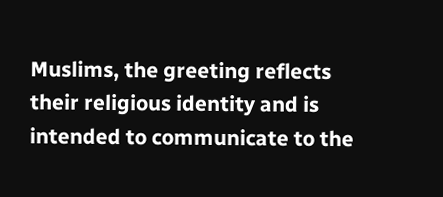Muslims, the greeting reflects their religious identity and is intended to communicate to the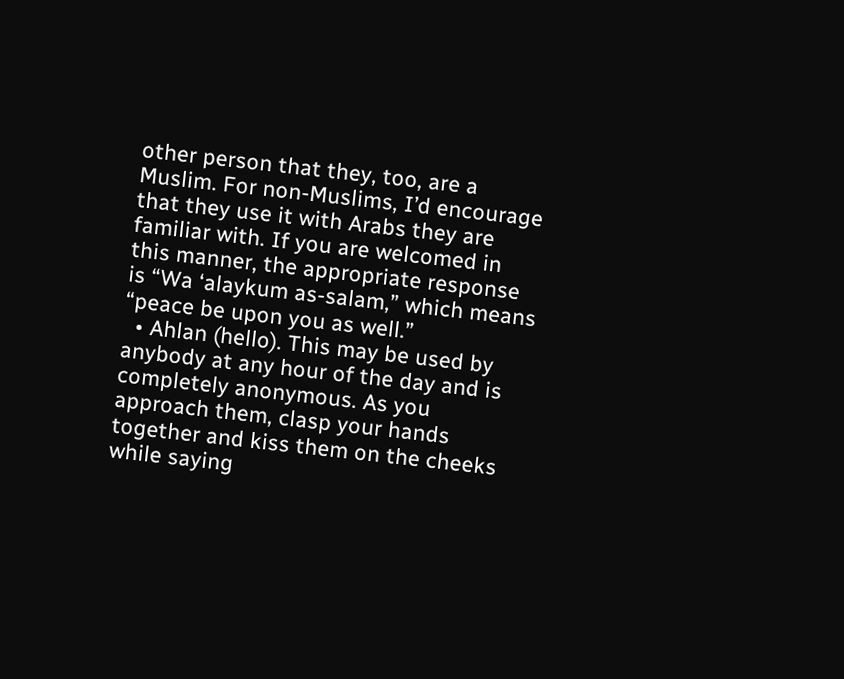other person that they, too, are a Muslim. For non-Muslims, I’d encourage that they use it with Arabs they are familiar with. If you are welcomed in this manner, the appropriate response is “Wa ‘alaykum as-salam,” which means “peace be upon you as well.”
  • Ahlan (hello). This may be used by anybody at any hour of the day and is completely anonymous. As you approach them, clasp your hands together and kiss them on the cheeks while saying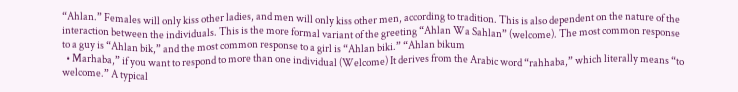“Ahlan.” Females will only kiss other ladies, and men will only kiss other men, according to tradition. This is also dependent on the nature of the interaction between the individuals. This is the more formal variant of the greeting “Ahlan Wa Sahlan” (welcome). The most common response to a guy is “Ahlan bik,” and the most common response to a girl is “Ahlan biki.” “Ahlan bikum
  • Marhaba,” if you want to respond to more than one individual (Welcome) It derives from the Arabic word “rahhaba,” which literally means “to welcome.” A typical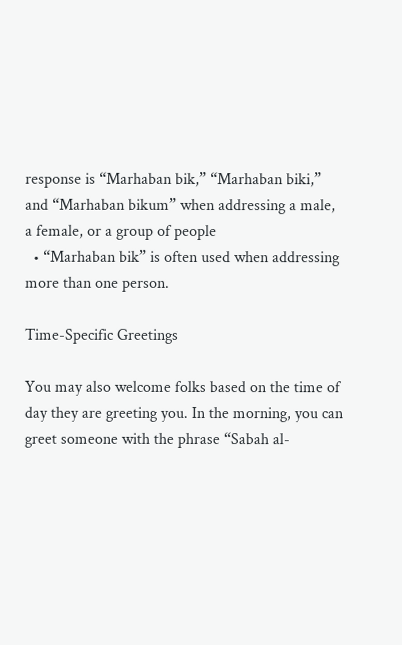response is “Marhaban bik,” “Marhaban biki,” and “Marhaban bikum” when addressing a male, a female, or a group of people
  • “Marhaban bik” is often used when addressing more than one person.

Time-Specific Greetings

You may also welcome folks based on the time of day they are greeting you. In the morning, you can greet someone with the phrase “Sabah al-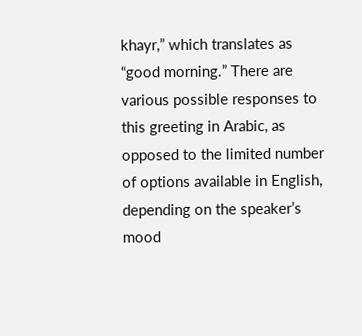khayr,” which translates as “good morning.” There are various possible responses to this greeting in Arabic, as opposed to the limited number of options available in English, depending on the speaker’s mood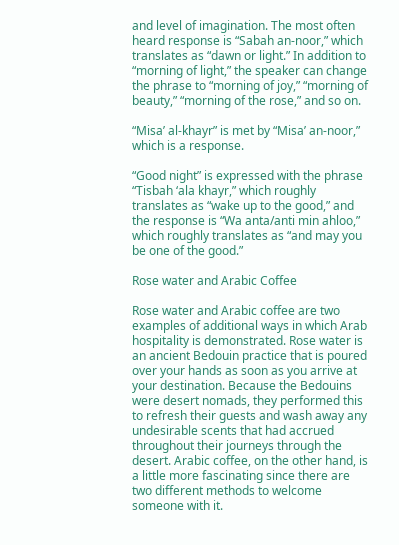and level of imagination. The most often heard response is “Sabah an-noor,” which translates as “dawn or light.” In addition to “morning of light,” the speaker can change the phrase to “morning of joy,” “morning of beauty,” “morning of the rose,” and so on.

“Misa’ al-khayr” is met by “Misa’ an-noor,” which is a response.

“Good night” is expressed with the phrase “Tisbah ‘ala khayr,” which roughly translates as “wake up to the good,” and the response is “Wa anta/anti min ahloo,” which roughly translates as “and may you be one of the good.”

Rose water and Arabic Coffee

Rose water and Arabic coffee are two examples of additional ways in which Arab hospitality is demonstrated. Rose water is an ancient Bedouin practice that is poured over your hands as soon as you arrive at your destination. Because the Bedouins were desert nomads, they performed this to refresh their guests and wash away any undesirable scents that had accrued throughout their journeys through the desert. Arabic coffee, on the other hand, is a little more fascinating since there are two different methods to welcome someone with it.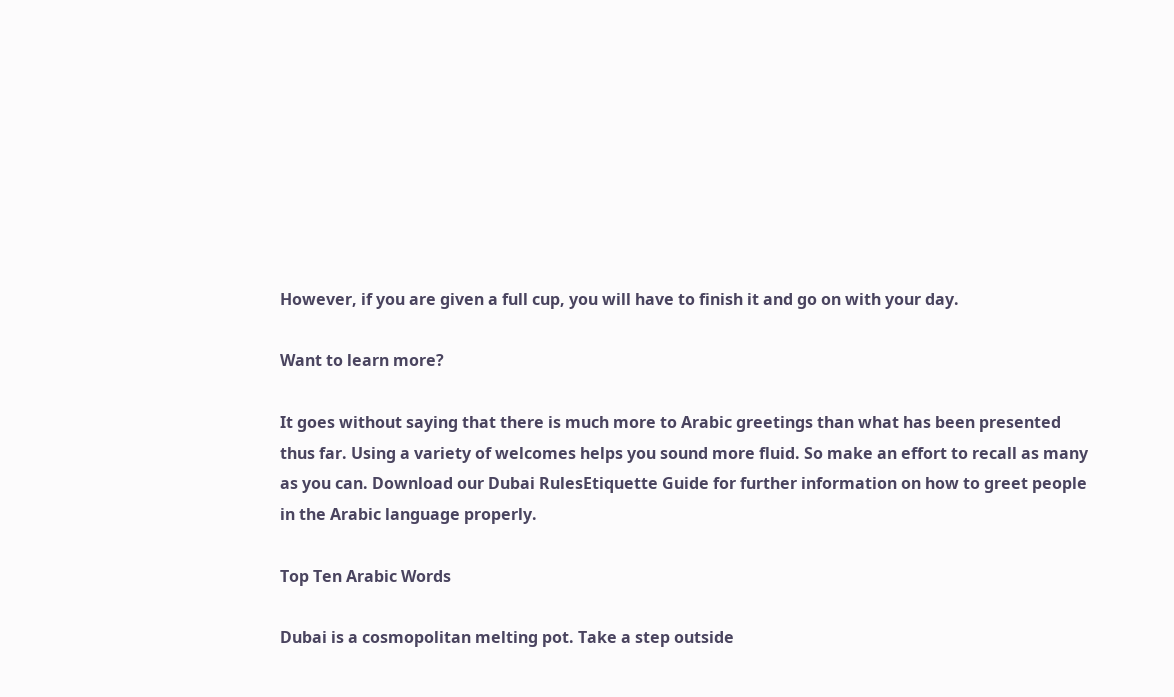However, if you are given a full cup, you will have to finish it and go on with your day.

Want to learn more?

It goes without saying that there is much more to Arabic greetings than what has been presented thus far. Using a variety of welcomes helps you sound more fluid. So make an effort to recall as many as you can. Download our Dubai RulesEtiquette Guide for further information on how to greet people in the Arabic language properly.

Top Ten Arabic Words

Dubai is a cosmopolitan melting pot. Take a step outside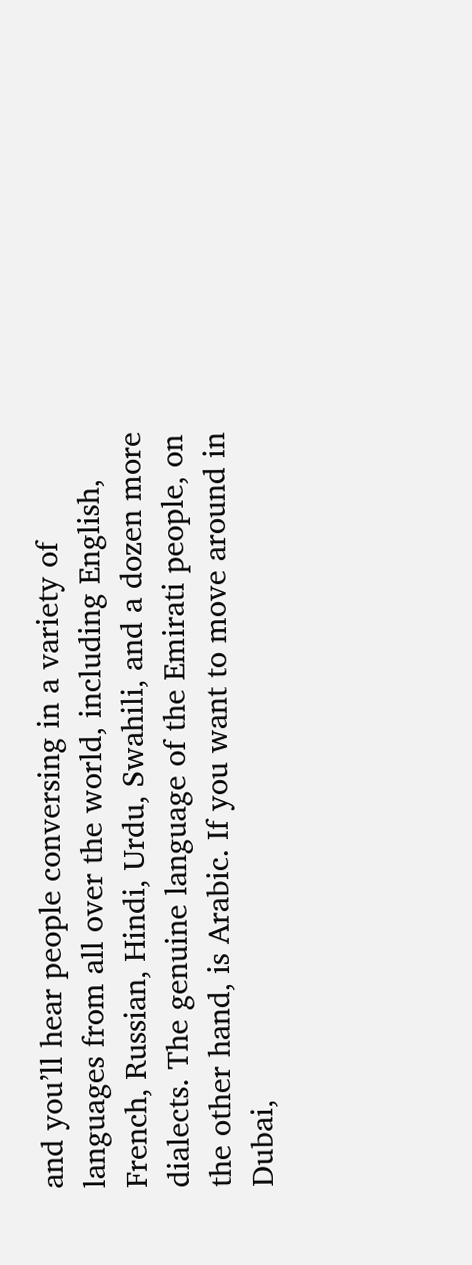and you’ll hear people conversing in a variety of languages from all over the world, including English, French, Russian, Hindi, Urdu, Swahili, and a dozen more dialects. The genuine language of the Emirati people, on the other hand, is Arabic. If you want to move around in Dubai,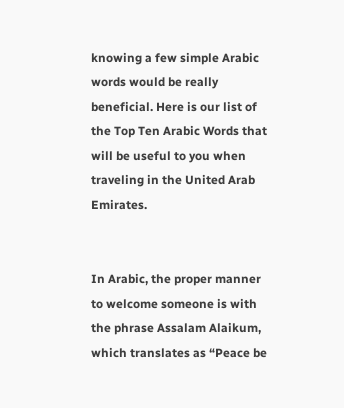knowing a few simple Arabic words would be really beneficial. Here is our list of the Top Ten Arabic Words that will be useful to you when traveling in the United Arab Emirates.


In Arabic, the proper manner to welcome someone is with the phrase Assalam Alaikum, which translates as “Peace be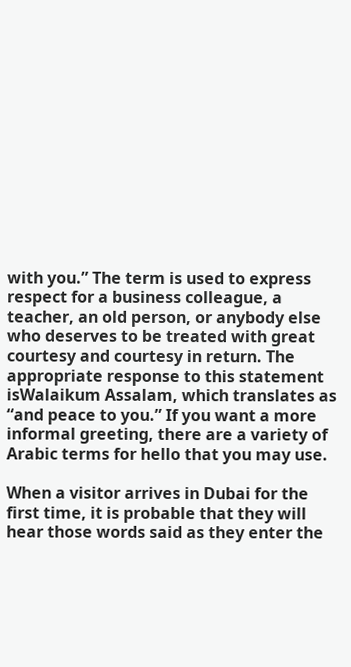with you.” The term is used to express respect for a business colleague, a teacher, an old person, or anybody else who deserves to be treated with great courtesy and courtesy in return. The appropriate response to this statement isWalaikum Assalam, which translates as “and peace to you.” If you want a more informal greeting, there are a variety of Arabic terms for hello that you may use.

When a visitor arrives in Dubai for the first time, it is probable that they will hear those words said as they enter the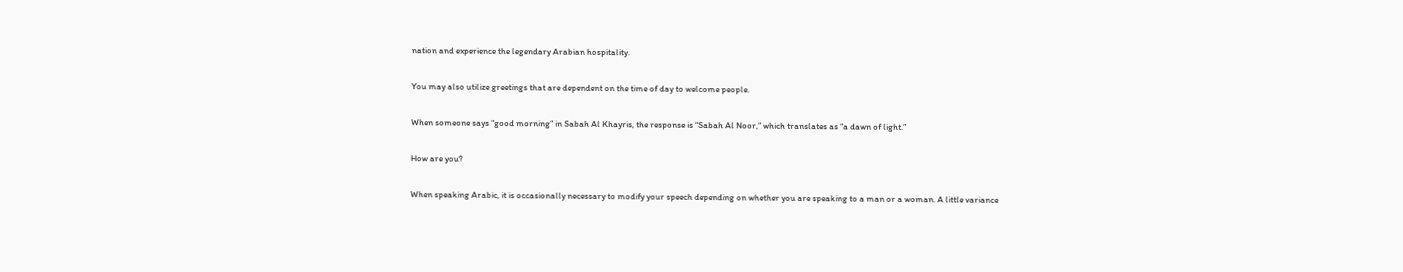nation and experience the legendary Arabian hospitality.

You may also utilize greetings that are dependent on the time of day to welcome people.

When someone says “good morning” in Sabah Al Khayris, the response is “Sabah Al Noor,” which translates as “a dawn of light.”

How are you?

When speaking Arabic, it is occasionally necessary to modify your speech depending on whether you are speaking to a man or a woman. A little variance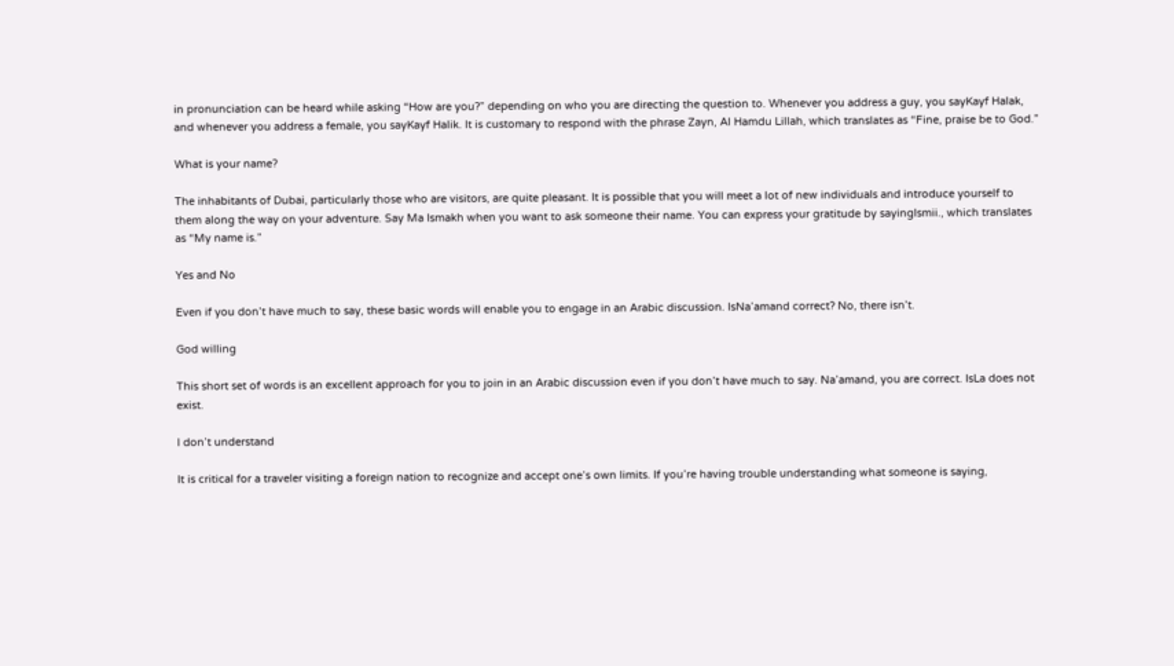in pronunciation can be heard while asking “How are you?” depending on who you are directing the question to. Whenever you address a guy, you sayKayf Halak, and whenever you address a female, you sayKayf Halik. It is customary to respond with the phrase Zayn, Al Hamdu Lillah, which translates as “Fine, praise be to God.”

What is your name?

The inhabitants of Dubai, particularly those who are visitors, are quite pleasant. It is possible that you will meet a lot of new individuals and introduce yourself to them along the way on your adventure. Say Ma Ismakh when you want to ask someone their name. You can express your gratitude by sayingIsmii., which translates as “My name is.”

Yes and No

Even if you don’t have much to say, these basic words will enable you to engage in an Arabic discussion. IsNa’amand correct? No, there isn’t.

God willing

This short set of words is an excellent approach for you to join in an Arabic discussion even if you don’t have much to say. Na’amand, you are correct. IsLa does not exist.

I don’t understand

It is critical for a traveler visiting a foreign nation to recognize and accept one’s own limits. If you’re having trouble understanding what someone is saying,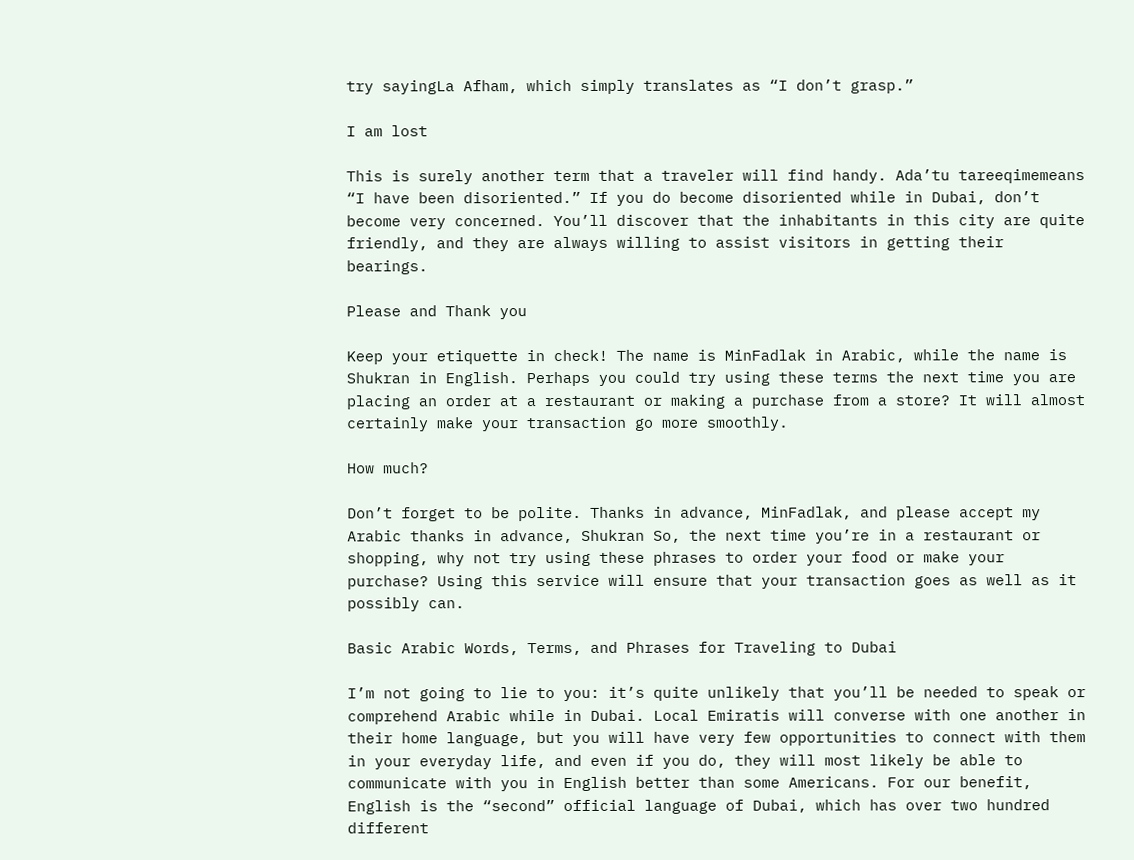try sayingLa Afham, which simply translates as “I don’t grasp.”

I am lost

This is surely another term that a traveler will find handy. Ada’tu tareeqimemeans “I have been disoriented.” If you do become disoriented while in Dubai, don’t become very concerned. You’ll discover that the inhabitants in this city are quite friendly, and they are always willing to assist visitors in getting their bearings.

Please and Thank you

Keep your etiquette in check! The name is MinFadlak in Arabic, while the name is Shukran in English. Perhaps you could try using these terms the next time you are placing an order at a restaurant or making a purchase from a store? It will almost certainly make your transaction go more smoothly.

How much?

Don’t forget to be polite. Thanks in advance, MinFadlak, and please accept my Arabic thanks in advance, Shukran So, the next time you’re in a restaurant or shopping, why not try using these phrases to order your food or make your purchase? Using this service will ensure that your transaction goes as well as it possibly can.

Basic Arabic Words, Terms, and Phrases for Traveling to Dubai

I’m not going to lie to you: it’s quite unlikely that you’ll be needed to speak or comprehend Arabic while in Dubai. Local Emiratis will converse with one another in their home language, but you will have very few opportunities to connect with them in your everyday life, and even if you do, they will most likely be able to communicate with you in English better than some Americans. For our benefit, English is the “second” official language of Dubai, which has over two hundred different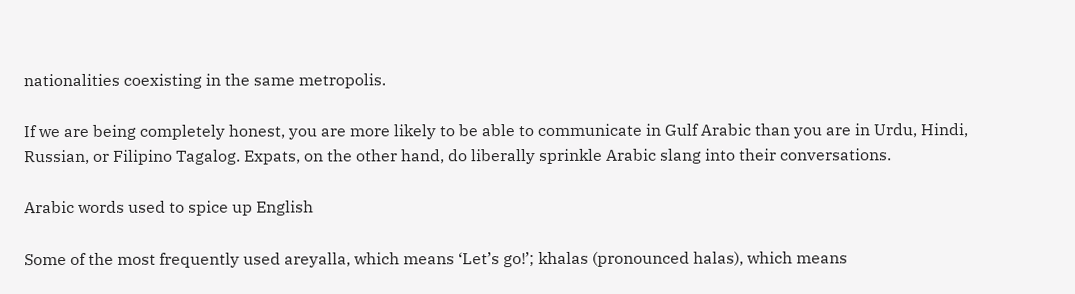nationalities coexisting in the same metropolis.

If we are being completely honest, you are more likely to be able to communicate in Gulf Arabic than you are in Urdu, Hindi, Russian, or Filipino Tagalog. Expats, on the other hand, do liberally sprinkle Arabic slang into their conversations.

Arabic words used to spice up English

Some of the most frequently used areyalla, which means ‘Let’s go!’; khalas (pronounced halas), which means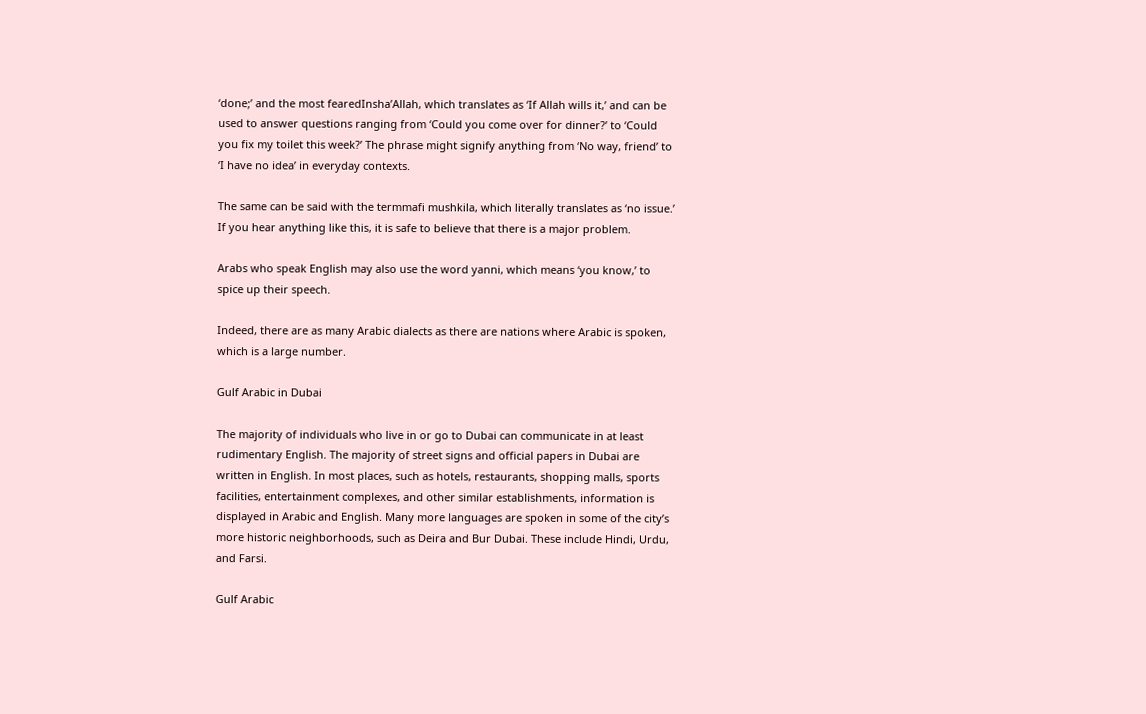‘done;’ and the most fearedInsha’Allah, which translates as ‘If Allah wills it,’ and can be used to answer questions ranging from ‘Could you come over for dinner?’ to ‘Could you fix my toilet this week?’ The phrase might signify anything from ‘No way, friend’ to ‘I have no idea’ in everyday contexts.

The same can be said with the termmafi mushkila, which literally translates as ‘no issue.’ If you hear anything like this, it is safe to believe that there is a major problem.

Arabs who speak English may also use the word yanni, which means ‘you know,’ to spice up their speech.

Indeed, there are as many Arabic dialects as there are nations where Arabic is spoken, which is a large number.

Gulf Arabic in Dubai

The majority of individuals who live in or go to Dubai can communicate in at least rudimentary English. The majority of street signs and official papers in Dubai are written in English. In most places, such as hotels, restaurants, shopping malls, sports facilities, entertainment complexes, and other similar establishments, information is displayed in Arabic and English. Many more languages are spoken in some of the city’s more historic neighborhoods, such as Deira and Bur Dubai. These include Hindi, Urdu, and Farsi.

Gulf Arabic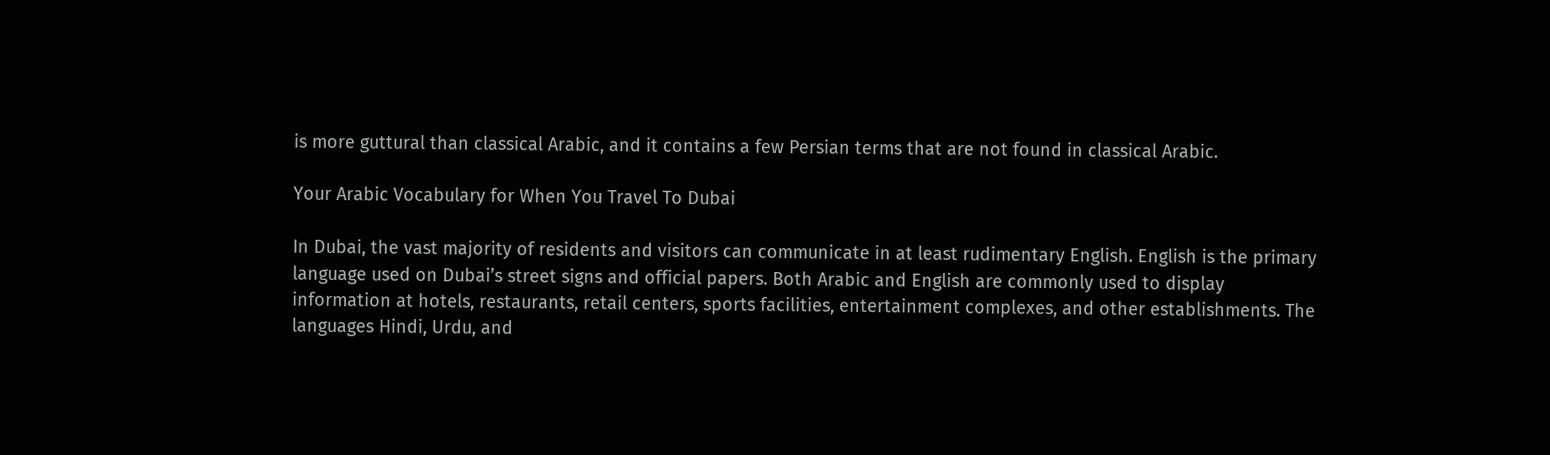is more guttural than classical Arabic, and it contains a few Persian terms that are not found in classical Arabic.

Your Arabic Vocabulary for When You Travel To Dubai

In Dubai, the vast majority of residents and visitors can communicate in at least rudimentary English. English is the primary language used on Dubai’s street signs and official papers. Both Arabic and English are commonly used to display information at hotels, restaurants, retail centers, sports facilities, entertainment complexes, and other establishments. The languages Hindi, Urdu, and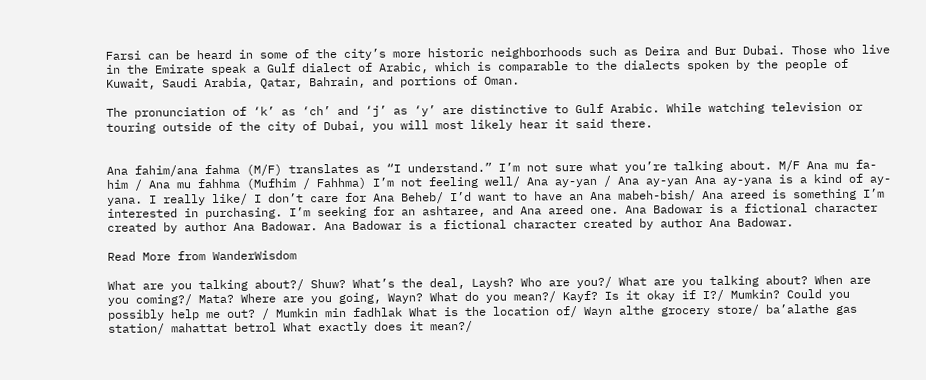Farsi can be heard in some of the city’s more historic neighborhoods such as Deira and Bur Dubai. Those who live in the Emirate speak a Gulf dialect of Arabic, which is comparable to the dialects spoken by the people of Kuwait, Saudi Arabia, Qatar, Bahrain, and portions of Oman.

The pronunciation of ‘k’ as ‘ch’ and ‘j’ as ‘y’ are distinctive to Gulf Arabic. While watching television or touring outside of the city of Dubai, you will most likely hear it said there.


Ana fahim/ana fahma (M/F) translates as “I understand.” I’m not sure what you’re talking about. M/F Ana mu fa-him / Ana mu fahhma (Mufhim / Fahhma) I’m not feeling well/ Ana ay-yan / Ana ay-yan Ana ay-yana is a kind of ay-yana. I really like/ I don’t care for Ana Beheb/ I’d want to have an Ana mabeh-bish/ Ana areed is something I’m interested in purchasing. I’m seeking for an ashtaree, and Ana areed one. Ana Badowar is a fictional character created by author Ana Badowar. Ana Badowar is a fictional character created by author Ana Badowar.

Read More from WanderWisdom

What are you talking about?/ Shuw? What’s the deal, Laysh? Who are you?/ What are you talking about? When are you coming?/ Mata? Where are you going, Wayn? What do you mean?/ Kayf? Is it okay if I?/ Mumkin? Could you possibly help me out? / Mumkin min fadhlak What is the location of/ Wayn althe grocery store/ ba’alathe gas station/ mahattat betrol What exactly does it mean?/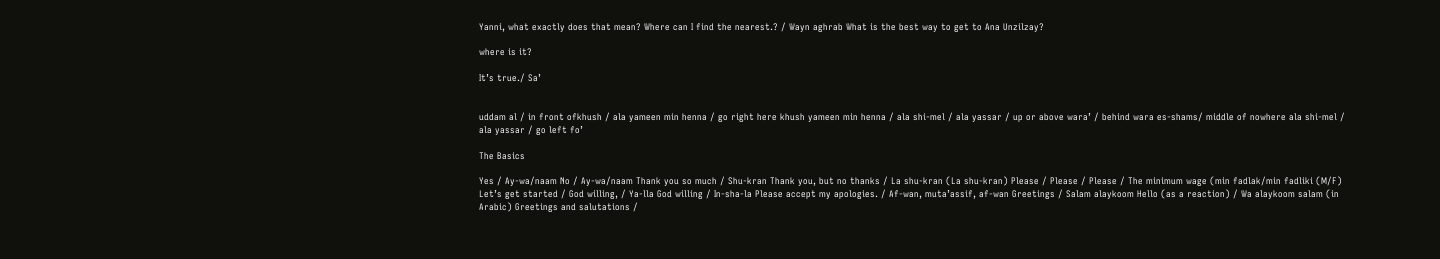Yanni, what exactly does that mean? Where can I find the nearest.? / Wayn aghrab What is the best way to get to Ana Unzilzay?

where is it?

It’s true./ Sa’


uddam al / in front ofkhush / ala yameen min henna / go right here khush yameen min henna / ala shi-mel / ala yassar / up or above wara’ / behind wara es-shams/ middle of nowhere ala shi-mel / ala yassar / go left fo’

The Basics

Yes / Ay-wa/naam No / Ay-wa/naam Thank you so much / Shu-kran Thank you, but no thanks / La shu-kran (La shu-kran) Please / Please / Please / The minimum wage (min fadlak/min fadliki (M/F) Let’s get started / God willing, / Ya-lla God willing / In-sha-la Please accept my apologies. / Af-wan, muta’assif, af-wan Greetings / Salam alaykoom Hello (as a reaction) / Wa alaykoom salam (in Arabic) Greetings and salutations /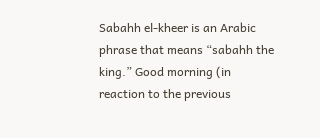Sabahh el-kheer is an Arabic phrase that means “sabahh the king.” Good morning (in reaction to the previous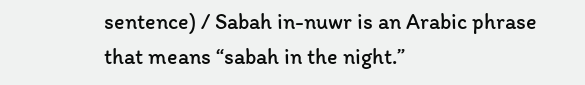sentence) / Sabah in-nuwr is an Arabic phrase that means “sabah in the night.”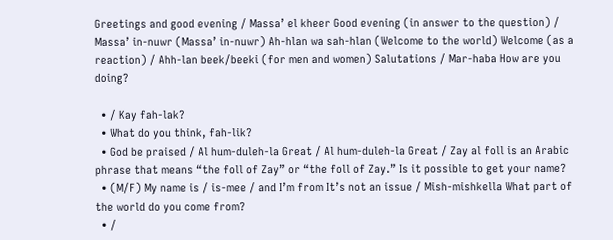Greetings and good evening / Massa’ el kheer Good evening (in answer to the question) / Massa’ in-nuwr (Massa’ in-nuwr) Ah-hlan wa sah-hlan (Welcome to the world) Welcome (as a reaction) / Ahh-lan beek/beeki (for men and women) Salutations / Mar-haba How are you doing?

  • / Kay fah-lak?
  • What do you think, fah-lik?
  • God be praised / Al hum-duleh-la Great / Al hum-duleh-la Great / Zay al foll is an Arabic phrase that means “the foll of Zay” or “the foll of Zay.” Is it possible to get your name?
  • (M/F) My name is / is-mee / and I’m from It’s not an issue / Mish-mishkella What part of the world do you come from?
  • /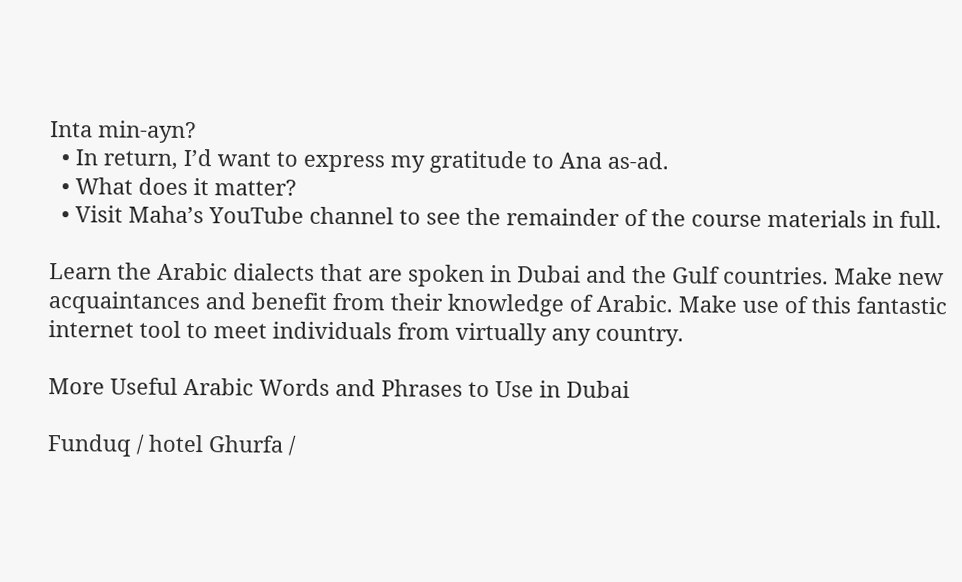Inta min-ayn?
  • In return, I’d want to express my gratitude to Ana as-ad.
  • What does it matter?
  • Visit Maha’s YouTube channel to see the remainder of the course materials in full.

Learn the Arabic dialects that are spoken in Dubai and the Gulf countries. Make new acquaintances and benefit from their knowledge of Arabic. Make use of this fantastic internet tool to meet individuals from virtually any country.

More Useful Arabic Words and Phrases to Use in Dubai

Funduq / hotel Ghurfa /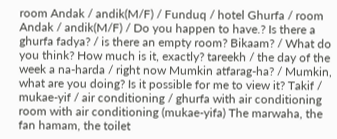room Andak / andik(M/F) / Funduq / hotel Ghurfa / room Andak / andik(M/F) / Do you happen to have.? Is there a ghurfa fadya? / is there an empty room? Bikaam? / What do you think? How much is it, exactly? tareekh / the day of the week a na-harda / right now Mumkin atfarag-ha? / Mumkin, what are you doing? Is it possible for me to view it? Takif / mukae-yif / air conditioning / ghurfa with air conditioning room with air conditioning (mukae-yifa) The marwaha, the fan hamam, the toilet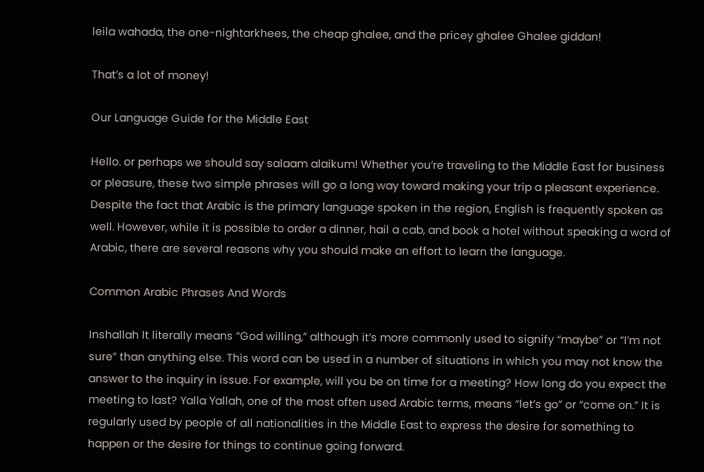leila wahada, the one-nightarkhees, the cheap ghalee, and the pricey ghalee Ghalee giddan!

That’s a lot of money!

Our Language Guide for the Middle East

Hello. or perhaps we should say salaam alaikum! Whether you’re traveling to the Middle East for business or pleasure, these two simple phrases will go a long way toward making your trip a pleasant experience. Despite the fact that Arabic is the primary language spoken in the region, English is frequently spoken as well. However, while it is possible to order a dinner, hail a cab, and book a hotel without speaking a word of Arabic, there are several reasons why you should make an effort to learn the language.

Common Arabic Phrases And Words

Inshallah It literally means “God willing,” although it’s more commonly used to signify “maybe” or “I’m not sure” than anything else. This word can be used in a number of situations in which you may not know the answer to the inquiry in issue. For example, will you be on time for a meeting? How long do you expect the meeting to last? Yalla Yallah, one of the most often used Arabic terms, means “let’s go” or “come on.” It is regularly used by people of all nationalities in the Middle East to express the desire for something to happen or the desire for things to continue going forward.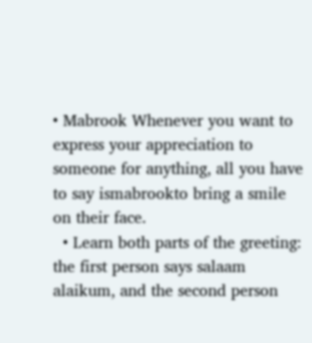• Mabrook Whenever you want to express your appreciation to someone for anything, all you have to say ismabrookto bring a smile on their face.
  • Learn both parts of the greeting: the first person says salaam alaikum, and the second person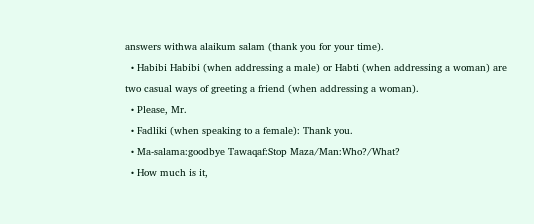answers withwa alaikum salam (thank you for your time).
  • Habibi Habibi (when addressing a male) or Habti (when addressing a woman) are two casual ways of greeting a friend (when addressing a woman).
  • Please, Mr.
  • Fadliki (when speaking to a female): Thank you.
  • Ma-salama:goodbye Tawaqaf:Stop Maza/Man:Who?/What?
  • How much is it,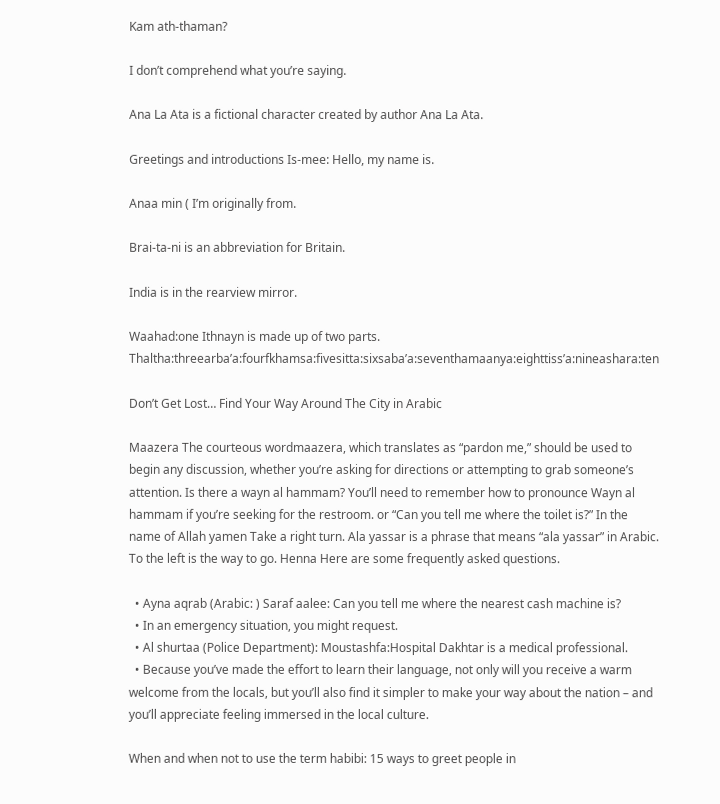Kam ath-thaman?

I don’t comprehend what you’re saying.

Ana La Ata is a fictional character created by author Ana La Ata.

Greetings and introductions Is-mee: Hello, my name is.

Anaa min ( I’m originally from.

Brai-ta-ni is an abbreviation for Britain.

India is in the rearview mirror.

Waahad:one Ithnayn is made up of two parts. Thaltha:threearba’a:fourfkhamsa:fivesitta:sixsaba’a:seventhamaanya:eighttiss’a:nineashara:ten

Don’t Get Lost… Find Your Way Around The City in Arabic

Maazera The courteous wordmaazera, which translates as “pardon me,” should be used to begin any discussion, whether you’re asking for directions or attempting to grab someone’s attention. Is there a wayn al hammam? You’ll need to remember how to pronounce Wayn al hammam if you’re seeking for the restroom. or “Can you tell me where the toilet is?” In the name of Allah yamen Take a right turn. Ala yassar is a phrase that means “ala yassar” in Arabic. To the left is the way to go. Henna Here are some frequently asked questions.

  • Ayna aqrab (Arabic: ) Saraf aalee: Can you tell me where the nearest cash machine is?
  • In an emergency situation, you might request.
  • Al shurtaa (Police Department): Moustashfa:Hospital Dakhtar is a medical professional.
  • Because you’ve made the effort to learn their language, not only will you receive a warm welcome from the locals, but you’ll also find it simpler to make your way about the nation – and you’ll appreciate feeling immersed in the local culture.

When and when not to use the term habibi: 15 ways to greet people in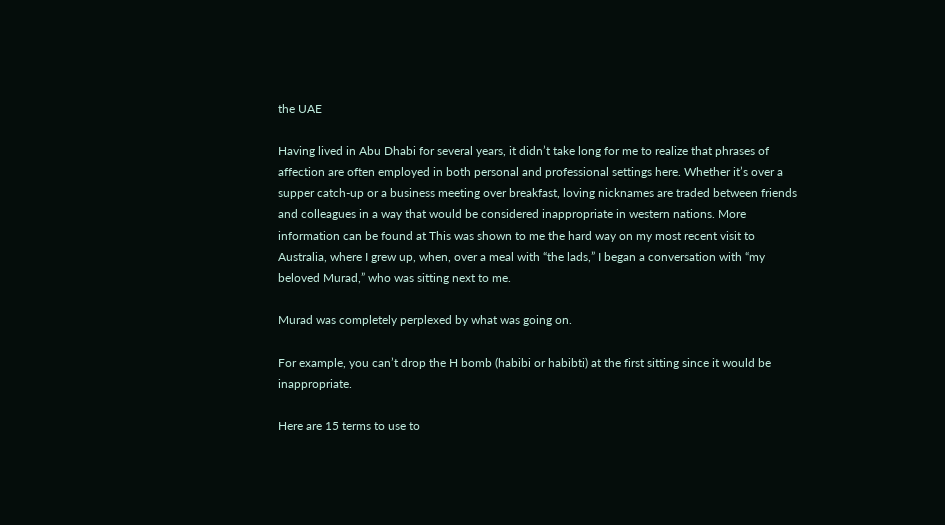the UAE

Having lived in Abu Dhabi for several years, it didn’t take long for me to realize that phrases of affection are often employed in both personal and professional settings here. Whether it’s over a supper catch-up or a business meeting over breakfast, loving nicknames are traded between friends and colleagues in a way that would be considered inappropriate in western nations. More information can be found at This was shown to me the hard way on my most recent visit to Australia, where I grew up, when, over a meal with “the lads,” I began a conversation with “my beloved Murad,” who was sitting next to me.

Murad was completely perplexed by what was going on.

For example, you can’t drop the H bomb (habibi or habibti) at the first sitting since it would be inappropriate.

Here are 15 terms to use to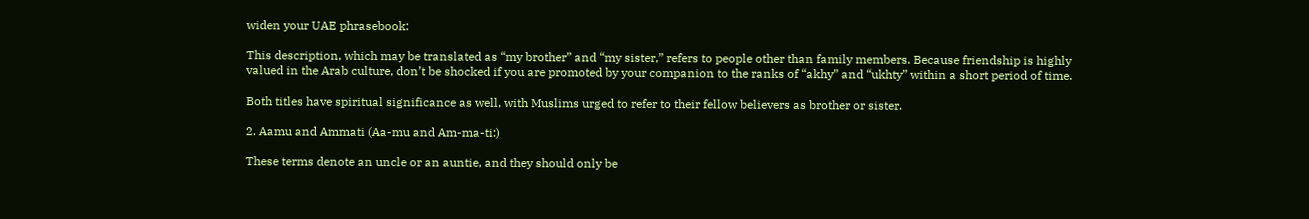widen your UAE phrasebook:

This description, which may be translated as “my brother” and “my sister,” refers to people other than family members. Because friendship is highly valued in the Arab culture, don’t be shocked if you are promoted by your companion to the ranks of “akhy” and “ukhty” within a short period of time.

Both titles have spiritual significance as well, with Muslims urged to refer to their fellow believers as brother or sister.

2. Aamu and Ammati (Aa-mu and Am-ma-ti:)

These terms denote an uncle or an auntie, and they should only be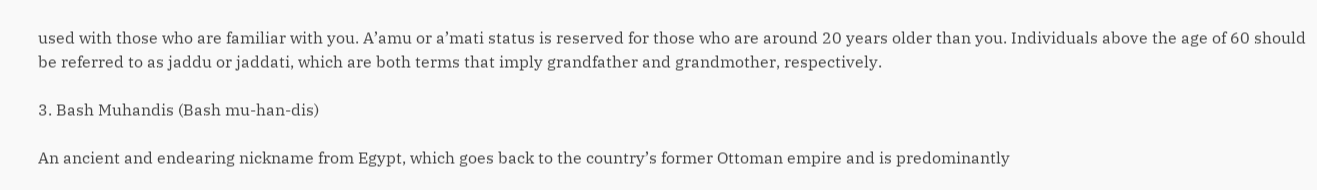used with those who are familiar with you. A’amu or a’mati status is reserved for those who are around 20 years older than you. Individuals above the age of 60 should be referred to as jaddu or jaddati, which are both terms that imply grandfather and grandmother, respectively.

3. Bash Muhandis (Bash mu-han-dis)

An ancient and endearing nickname from Egypt, which goes back to the country’s former Ottoman empire and is predominantly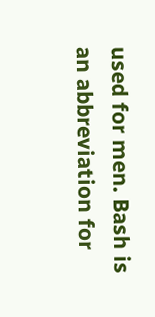used for men. Bash is an abbreviation for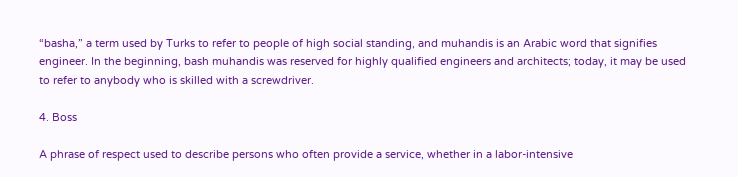“basha,” a term used by Turks to refer to people of high social standing, and muhandis is an Arabic word that signifies engineer. In the beginning, bash muhandis was reserved for highly qualified engineers and architects; today, it may be used to refer to anybody who is skilled with a screwdriver.

4. Boss

A phrase of respect used to describe persons who often provide a service, whether in a labor-intensive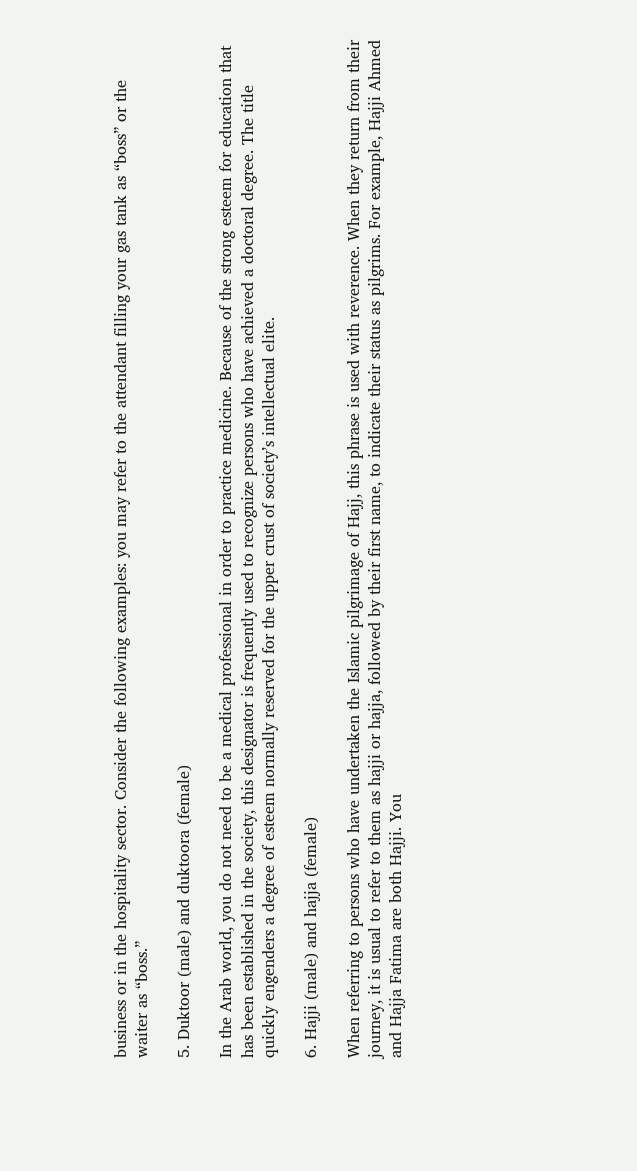business or in the hospitality sector. Consider the following examples: you may refer to the attendant filling your gas tank as “boss” or the waiter as “boss.”

5. Duktoor (male) and duktoora (female)

In the Arab world, you do not need to be a medical professional in order to practice medicine. Because of the strong esteem for education that has been established in the society, this designator is frequently used to recognize persons who have achieved a doctoral degree. The title quickly engenders a degree of esteem normally reserved for the upper crust of society’s intellectual elite.

6. Hajji (male) and hajja (female)

When referring to persons who have undertaken the Islamic pilgrimage of Hajj, this phrase is used with reverence. When they return from their journey, it is usual to refer to them as hajji or hajja, followed by their first name, to indicate their status as pilgrims. For example, Hajji Ahmed and Hajja Fatima are both Hajji. You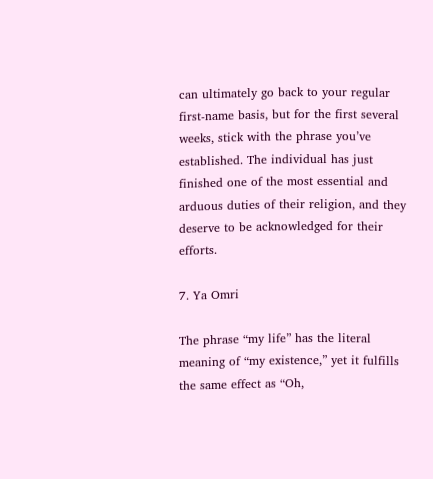can ultimately go back to your regular first-name basis, but for the first several weeks, stick with the phrase you’ve established. The individual has just finished one of the most essential and arduous duties of their religion, and they deserve to be acknowledged for their efforts.

7. Ya Omri

The phrase “my life” has the literal meaning of “my existence,” yet it fulfills the same effect as “Oh,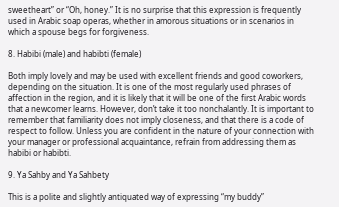sweetheart” or “Oh, honey.” It is no surprise that this expression is frequently used in Arabic soap operas, whether in amorous situations or in scenarios in which a spouse begs for forgiveness.

8. Habibi (male) and habibti (female)

Both imply lovely and may be used with excellent friends and good coworkers, depending on the situation. It is one of the most regularly used phrases of affection in the region, and it is likely that it will be one of the first Arabic words that a newcomer learns. However, don’t take it too nonchalantly. It is important to remember that familiarity does not imply closeness, and that there is a code of respect to follow. Unless you are confident in the nature of your connection with your manager or professional acquaintance, refrain from addressing them as habibi or habibti.

9. Ya Sahby and Ya Sahbety

This is a polite and slightly antiquated way of expressing “my buddy”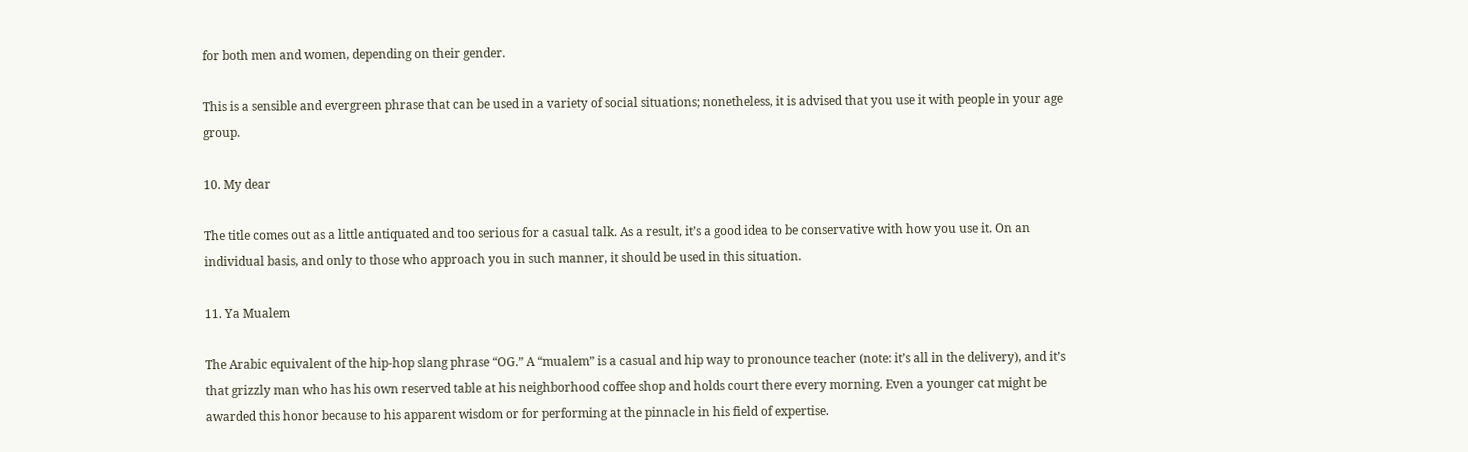for both men and women, depending on their gender.

This is a sensible and evergreen phrase that can be used in a variety of social situations; nonetheless, it is advised that you use it with people in your age group.

10. My dear

The title comes out as a little antiquated and too serious for a casual talk. As a result, it’s a good idea to be conservative with how you use it. On an individual basis, and only to those who approach you in such manner, it should be used in this situation.

11. Ya Mualem

The Arabic equivalent of the hip-hop slang phrase “OG.” A “mualem” is a casual and hip way to pronounce teacher (note: it’s all in the delivery), and it’s that grizzly man who has his own reserved table at his neighborhood coffee shop and holds court there every morning. Even a younger cat might be awarded this honor because to his apparent wisdom or for performing at the pinnacle in his field of expertise.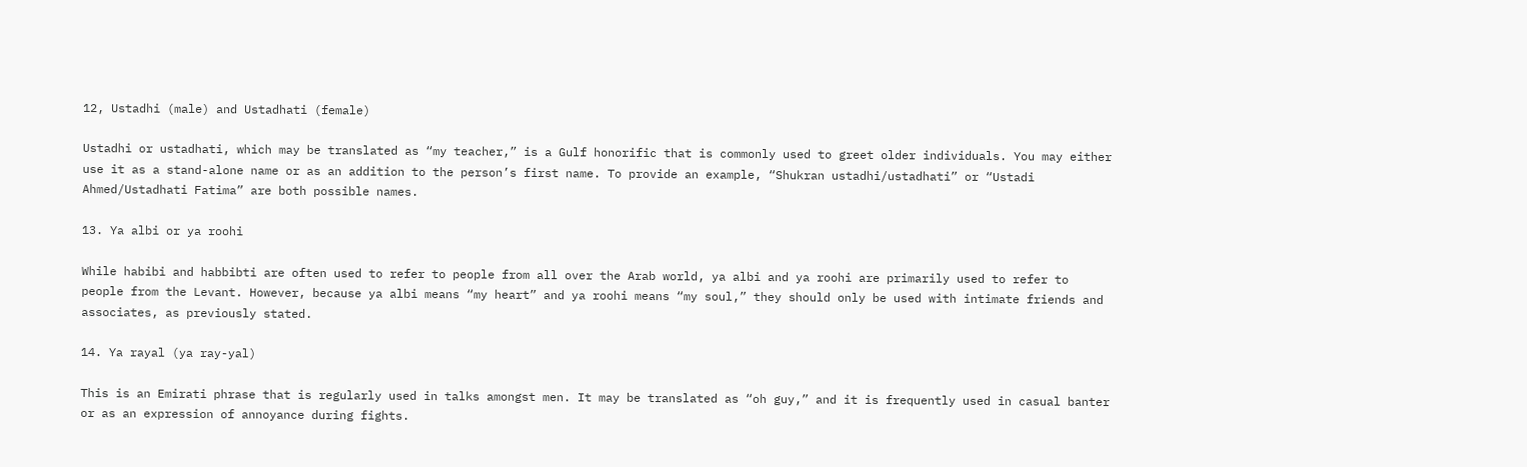12, Ustadhi (male) and Ustadhati (female)

Ustadhi or ustadhati, which may be translated as “my teacher,” is a Gulf honorific that is commonly used to greet older individuals. You may either use it as a stand-alone name or as an addition to the person’s first name. To provide an example, “Shukran ustadhi/ustadhati” or “Ustadi Ahmed/Ustadhati Fatima” are both possible names.

13. Ya albi or ya roohi

While habibi and habbibti are often used to refer to people from all over the Arab world, ya albi and ya roohi are primarily used to refer to people from the Levant. However, because ya albi means “my heart” and ya roohi means “my soul,” they should only be used with intimate friends and associates, as previously stated.

14. Ya rayal (ya ray-yal)

This is an Emirati phrase that is regularly used in talks amongst men. It may be translated as “oh guy,” and it is frequently used in casual banter or as an expression of annoyance during fights.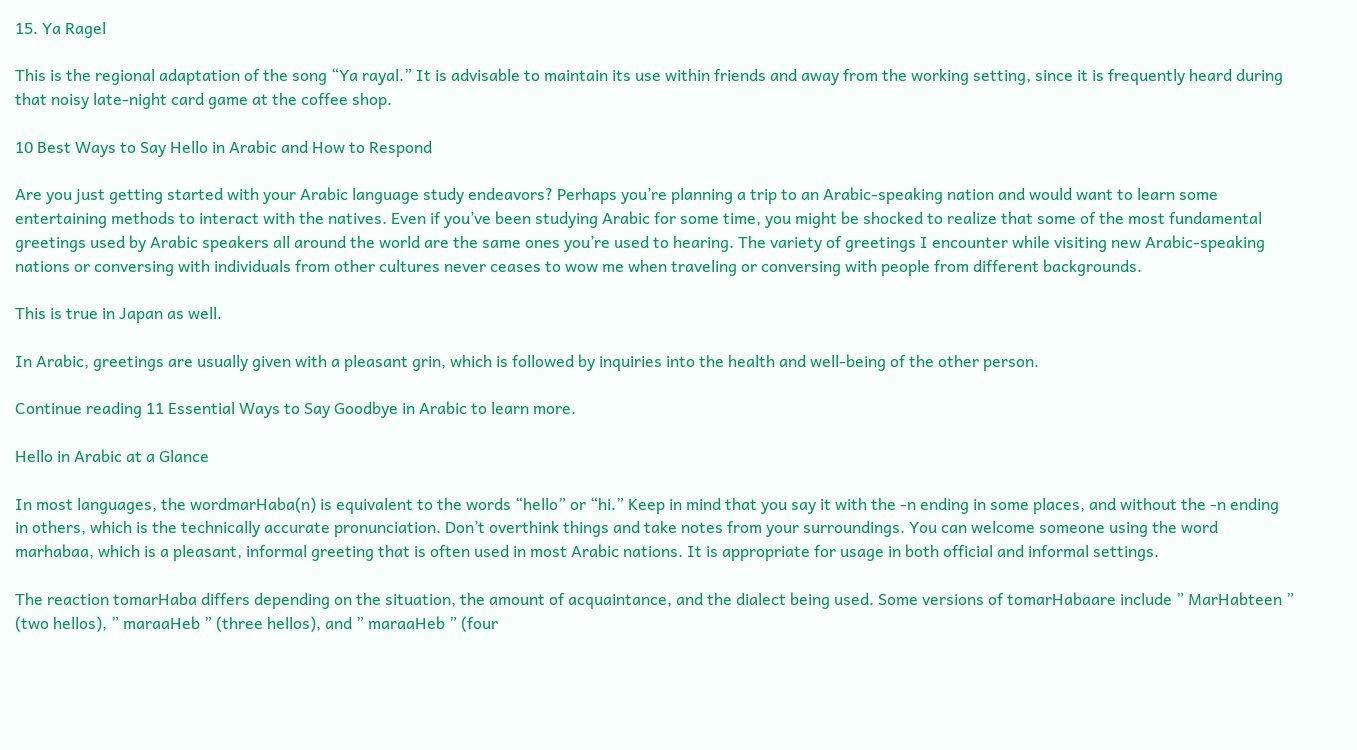15. Ya Ragel

This is the regional adaptation of the song “Ya rayal.” It is advisable to maintain its use within friends and away from the working setting, since it is frequently heard during that noisy late-night card game at the coffee shop.

10 Best Ways to Say Hello in Arabic and How to Respond

Are you just getting started with your Arabic language study endeavors? Perhaps you’re planning a trip to an Arabic-speaking nation and would want to learn some entertaining methods to interact with the natives. Even if you’ve been studying Arabic for some time, you might be shocked to realize that some of the most fundamental greetings used by Arabic speakers all around the world are the same ones you’re used to hearing. The variety of greetings I encounter while visiting new Arabic-speaking nations or conversing with individuals from other cultures never ceases to wow me when traveling or conversing with people from different backgrounds.

This is true in Japan as well.

In Arabic, greetings are usually given with a pleasant grin, which is followed by inquiries into the health and well-being of the other person.

Continue reading 11 Essential Ways to Say Goodbye in Arabic to learn more.

Hello in Arabic at a Glance

In most languages, the wordmarHaba(n) is equivalent to the words “hello” or “hi.” Keep in mind that you say it with the -n ending in some places, and without the -n ending in others, which is the technically accurate pronunciation. Don’t overthink things and take notes from your surroundings. You can welcome someone using the word marhabaa, which is a pleasant, informal greeting that is often used in most Arabic nations. It is appropriate for usage in both official and informal settings.

The reaction tomarHaba differs depending on the situation, the amount of acquaintance, and the dialect being used. Some versions of tomarHabaare include ” MarHabteen ” (two hellos), ” maraaHeb ” (three hellos), and ” maraaHeb ” (four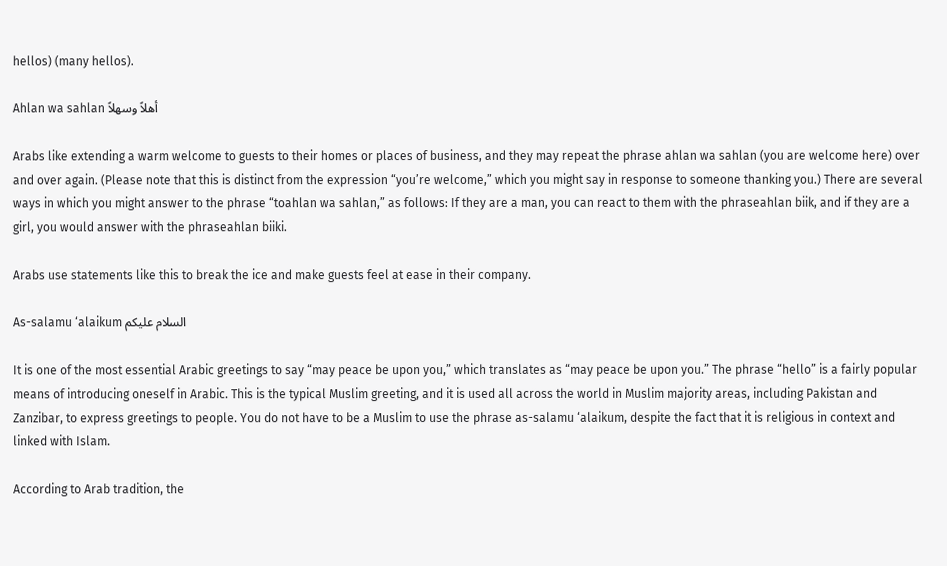hellos) (many hellos).

Ahlan wa sahlan أهلاً وسهلاً

Arabs like extending a warm welcome to guests to their homes or places of business, and they may repeat the phrase ahlan wa sahlan (you are welcome here) over and over again. (Please note that this is distinct from the expression “you’re welcome,” which you might say in response to someone thanking you.) There are several ways in which you might answer to the phrase “toahlan wa sahlan,” as follows: If they are a man, you can react to them with the phraseahlan biik, and if they are a girl, you would answer with the phraseahlan biiki.

Arabs use statements like this to break the ice and make guests feel at ease in their company.

As-salamu ‘alaikum السلام عليكم

It is one of the most essential Arabic greetings to say “may peace be upon you,” which translates as “may peace be upon you.” The phrase “hello” is a fairly popular means of introducing oneself in Arabic. This is the typical Muslim greeting, and it is used all across the world in Muslim majority areas, including Pakistan and Zanzibar, to express greetings to people. You do not have to be a Muslim to use the phrase as-salamu ‘alaikum, despite the fact that it is religious in context and linked with Islam.

According to Arab tradition, the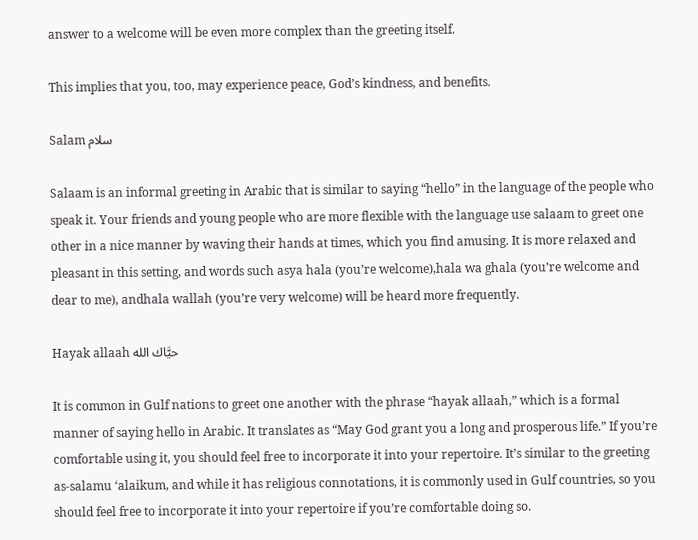answer to a welcome will be even more complex than the greeting itself.

This implies that you, too, may experience peace, God’s kindness, and benefits.

Salam سلام

Salaam is an informal greeting in Arabic that is similar to saying “hello” in the language of the people who speak it. Your friends and young people who are more flexible with the language use salaam to greet one other in a nice manner by waving their hands at times, which you find amusing. It is more relaxed and pleasant in this setting, and words such asya hala (you’re welcome),hala wa ghala (you’re welcome and dear to me), andhala wallah (you’re very welcome) will be heard more frequently.

Hayak allaah حيَّاك الله

It is common in Gulf nations to greet one another with the phrase “hayak allaah,” which is a formal manner of saying hello in Arabic. It translates as “May God grant you a long and prosperous life.” If you’re comfortable using it, you should feel free to incorporate it into your repertoire. It’s similar to the greeting as-salamu ‘alaikum, and while it has religious connotations, it is commonly used in Gulf countries, so you should feel free to incorporate it into your repertoire if you’re comfortable doing so.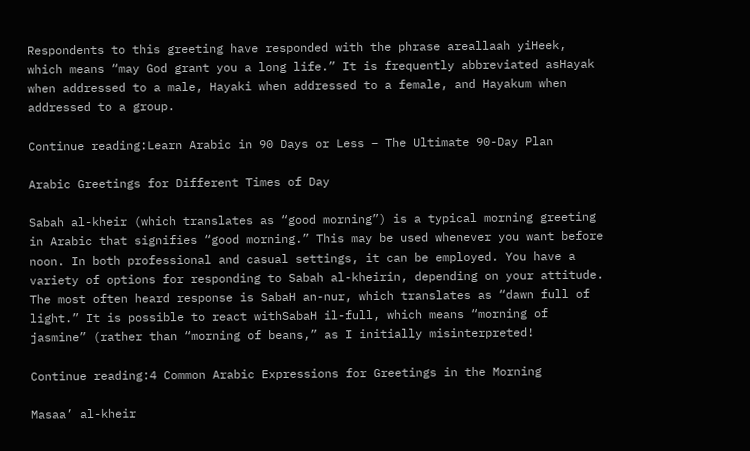Respondents to this greeting have responded with the phrase areallaah yiHeek, which means “may God grant you a long life.” It is frequently abbreviated asHayak when addressed to a male, Hayaki when addressed to a female, and Hayakum when addressed to a group.

Continue reading:Learn Arabic in 90 Days or Less – The Ultimate 90-Day Plan

Arabic Greetings for Different Times of Day

Sabah al-kheir (which translates as “good morning”) is a typical morning greeting in Arabic that signifies “good morning.” This may be used whenever you want before noon. In both professional and casual settings, it can be employed. You have a variety of options for responding to Sabah al-kheirin, depending on your attitude. The most often heard response is SabaH an-nur, which translates as “dawn full of light.” It is possible to react withSabaH il-full, which means “morning of jasmine” (rather than “morning of beans,” as I initially misinterpreted!

Continue reading:4 Common Arabic Expressions for Greetings in the Morning

Masaa’ al-kheir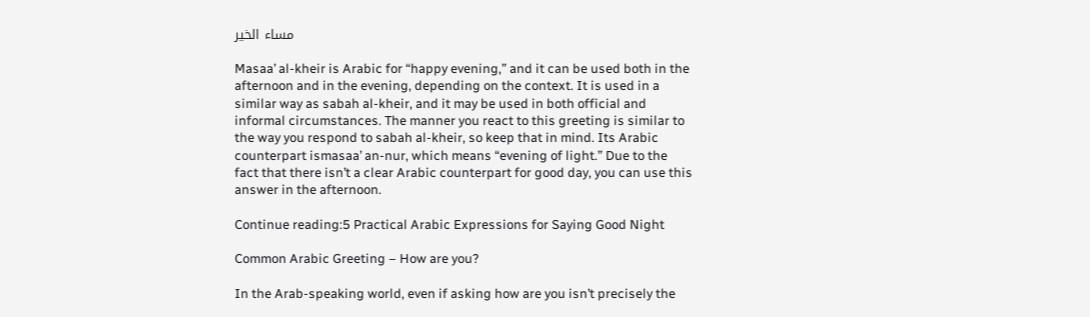مساء الخير

Masaa’ al-kheir is Arabic for “happy evening,” and it can be used both in the afternoon and in the evening, depending on the context. It is used in a similar way as sabah al-kheir, and it may be used in both official and informal circumstances. The manner you react to this greeting is similar to the way you respond to sabah al-kheir, so keep that in mind. Its Arabic counterpart ismasaa’ an-nur, which means “evening of light.” Due to the fact that there isn’t a clear Arabic counterpart for good day, you can use this answer in the afternoon.

Continue reading:5 Practical Arabic Expressions for Saying Good Night

Common Arabic Greeting – How are you?

In the Arab-speaking world, even if asking how are you isn’t precisely the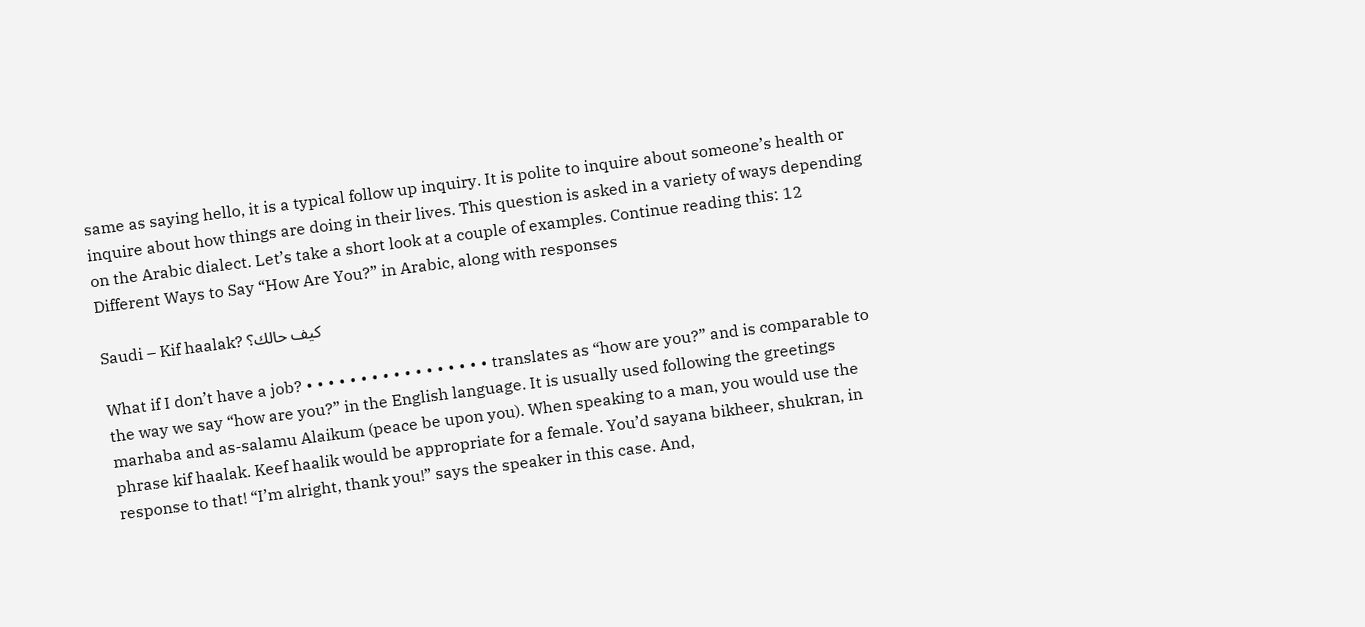same as saying hello, it is a typical follow up inquiry. It is polite to inquire about someone’s health or inquire about how things are doing in their lives. This question is asked in a variety of ways depending on the Arabic dialect. Let’s take a short look at a couple of examples. Continue reading this: 12 Different Ways to Say “How Are You?” in Arabic, along with responses

Saudi – Kif haalak? كيف حالك؟

What if I don’t have a job? • • • • • • • • • • • • • • • • • translates as “how are you?” and is comparable to the way we say “how are you?” in the English language. It is usually used following the greetings marhaba and as-salamu Alaikum (peace be upon you). When speaking to a man, you would use the phrase kif haalak. Keef haalik would be appropriate for a female. You’d sayana bikheer, shukran, in response to that! “I’m alright, thank you!” says the speaker in this case. And,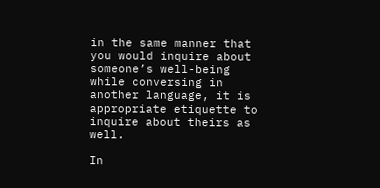in the same manner that you would inquire about someone’s well-being while conversing in another language, it is appropriate etiquette to inquire about theirs as well.

In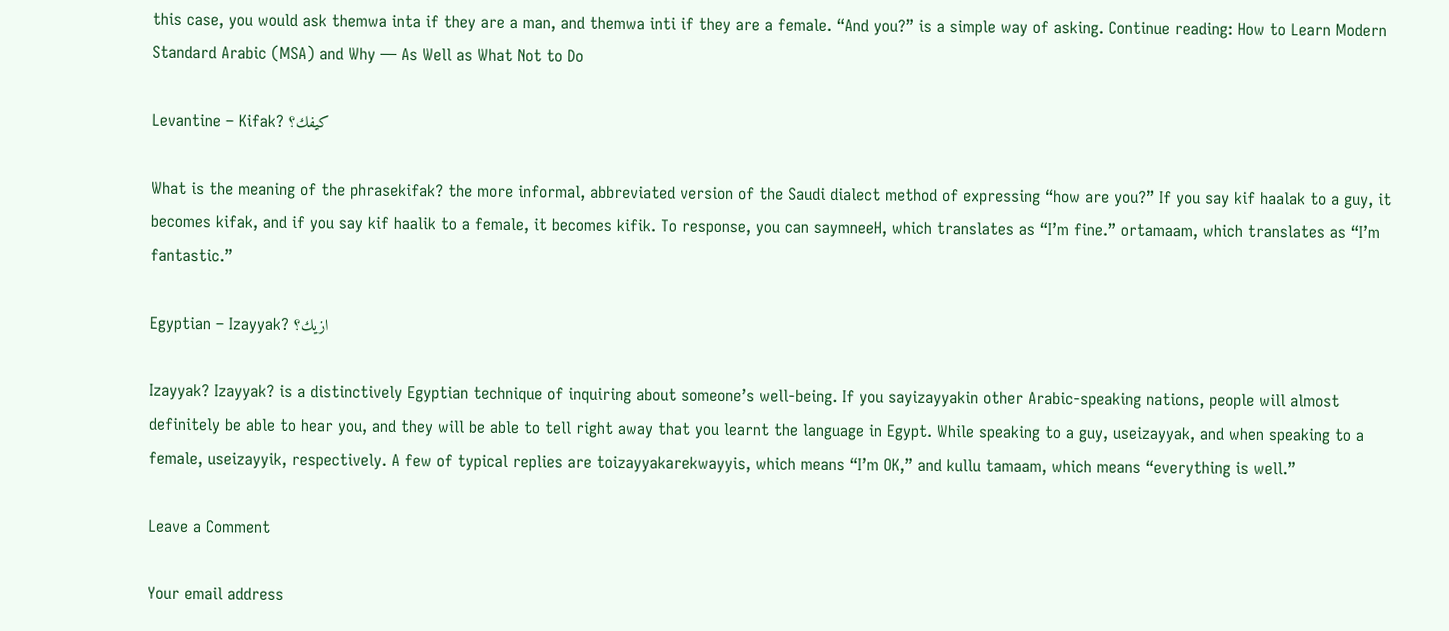this case, you would ask themwa inta if they are a man, and themwa inti if they are a female. “And you?” is a simple way of asking. Continue reading: How to Learn Modern Standard Arabic (MSA) and Why — As Well as What Not to Do

Levantine – Kifak? كيفك؟

What is the meaning of the phrasekifak? the more informal, abbreviated version of the Saudi dialect method of expressing “how are you?” If you say kif haalak to a guy, it becomes kifak, and if you say kif haalik to a female, it becomes kifik. To response, you can saymneeH, which translates as “I’m fine.” ortamaam, which translates as “I’m fantastic.”

Egyptian – Izayyak? ازيك؟

Izayyak? Izayyak? is a distinctively Egyptian technique of inquiring about someone’s well-being. If you sayizayyakin other Arabic-speaking nations, people will almost definitely be able to hear you, and they will be able to tell right away that you learnt the language in Egypt. While speaking to a guy, useizayyak, and when speaking to a female, useizayyik, respectively. A few of typical replies are toizayyakarekwayyis, which means “I’m OK,” and kullu tamaam, which means “everything is well.”

Leave a Comment

Your email address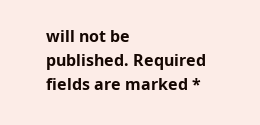will not be published. Required fields are marked *